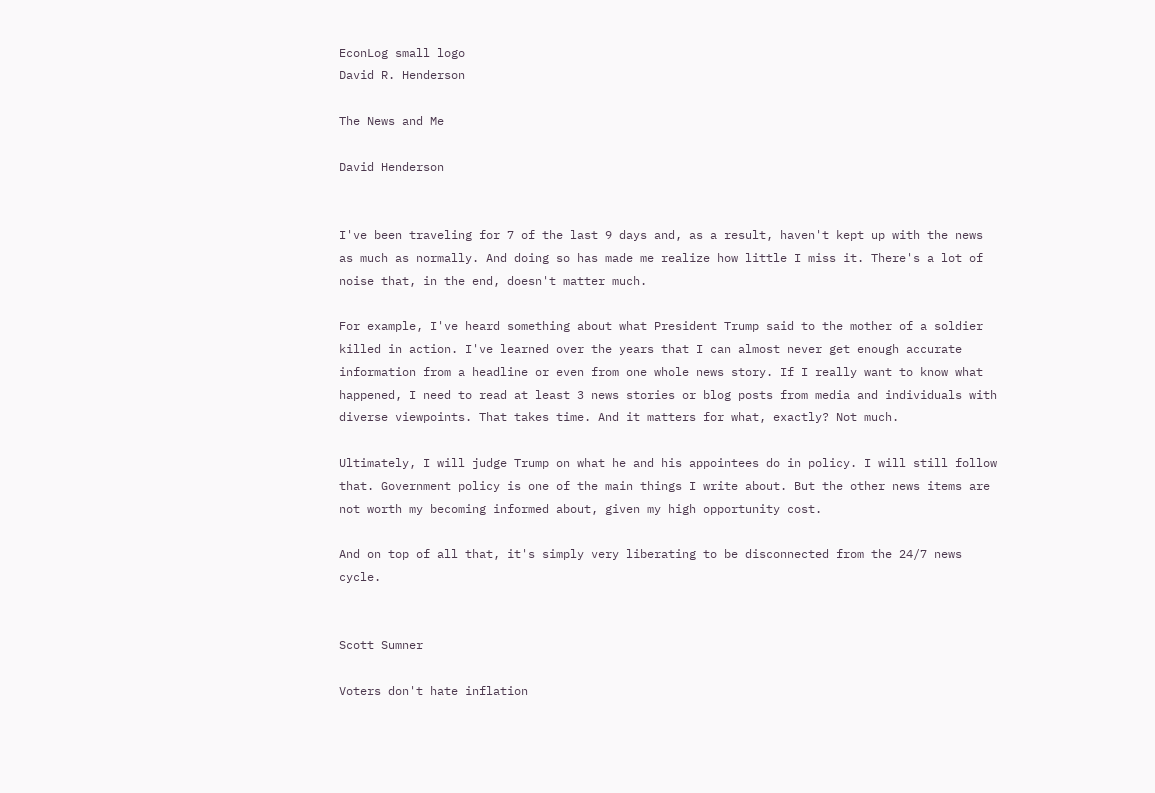EconLog small logo
David R. Henderson

The News and Me

David Henderson


I've been traveling for 7 of the last 9 days and, as a result, haven't kept up with the news as much as normally. And doing so has made me realize how little I miss it. There's a lot of noise that, in the end, doesn't matter much.

For example, I've heard something about what President Trump said to the mother of a soldier killed in action. I've learned over the years that I can almost never get enough accurate information from a headline or even from one whole news story. If I really want to know what happened, I need to read at least 3 news stories or blog posts from media and individuals with diverse viewpoints. That takes time. And it matters for what, exactly? Not much.

Ultimately, I will judge Trump on what he and his appointees do in policy. I will still follow that. Government policy is one of the main things I write about. But the other news items are not worth my becoming informed about, given my high opportunity cost.

And on top of all that, it's simply very liberating to be disconnected from the 24/7 news cycle.


Scott Sumner

Voters don't hate inflation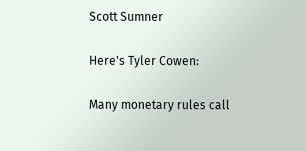Scott Sumner

Here's Tyler Cowen:

Many monetary rules call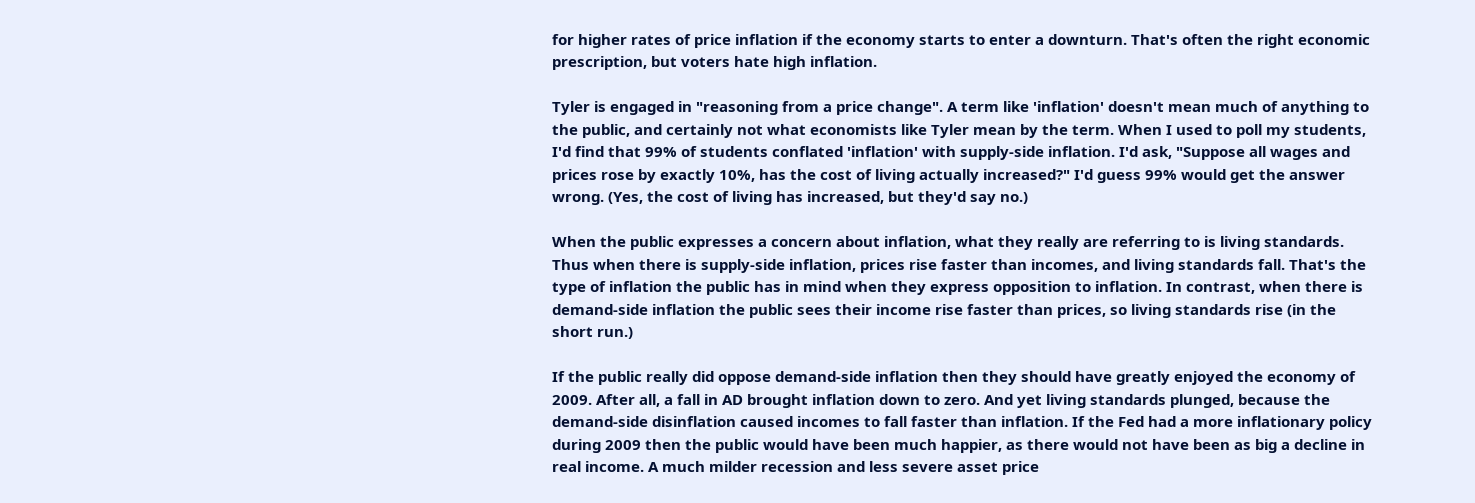for higher rates of price inflation if the economy starts to enter a downturn. That's often the right economic prescription, but voters hate high inflation.

Tyler is engaged in "reasoning from a price change". A term like 'inflation' doesn't mean much of anything to the public, and certainly not what economists like Tyler mean by the term. When I used to poll my students, I'd find that 99% of students conflated 'inflation' with supply-side inflation. I'd ask, "Suppose all wages and prices rose by exactly 10%, has the cost of living actually increased?" I'd guess 99% would get the answer wrong. (Yes, the cost of living has increased, but they'd say no.)

When the public expresses a concern about inflation, what they really are referring to is living standards. Thus when there is supply-side inflation, prices rise faster than incomes, and living standards fall. That's the type of inflation the public has in mind when they express opposition to inflation. In contrast, when there is demand-side inflation the public sees their income rise faster than prices, so living standards rise (in the short run.)

If the public really did oppose demand-side inflation then they should have greatly enjoyed the economy of 2009. After all, a fall in AD brought inflation down to zero. And yet living standards plunged, because the demand-side disinflation caused incomes to fall faster than inflation. If the Fed had a more inflationary policy during 2009 then the public would have been much happier, as there would not have been as big a decline in real income. A much milder recession and less severe asset price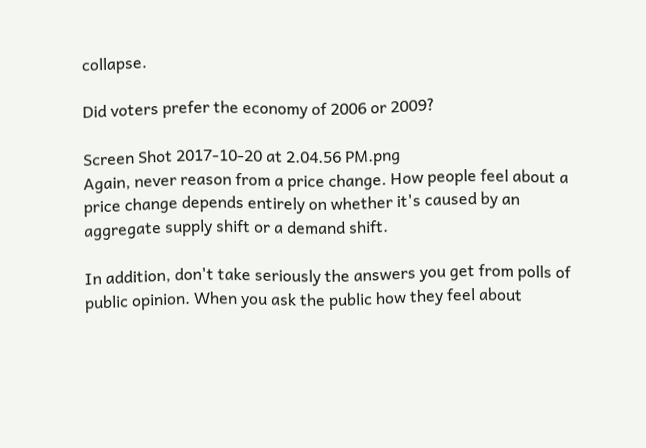collapse.

Did voters prefer the economy of 2006 or 2009?

Screen Shot 2017-10-20 at 2.04.56 PM.png
Again, never reason from a price change. How people feel about a price change depends entirely on whether it's caused by an aggregate supply shift or a demand shift.

In addition, don't take seriously the answers you get from polls of public opinion. When you ask the public how they feel about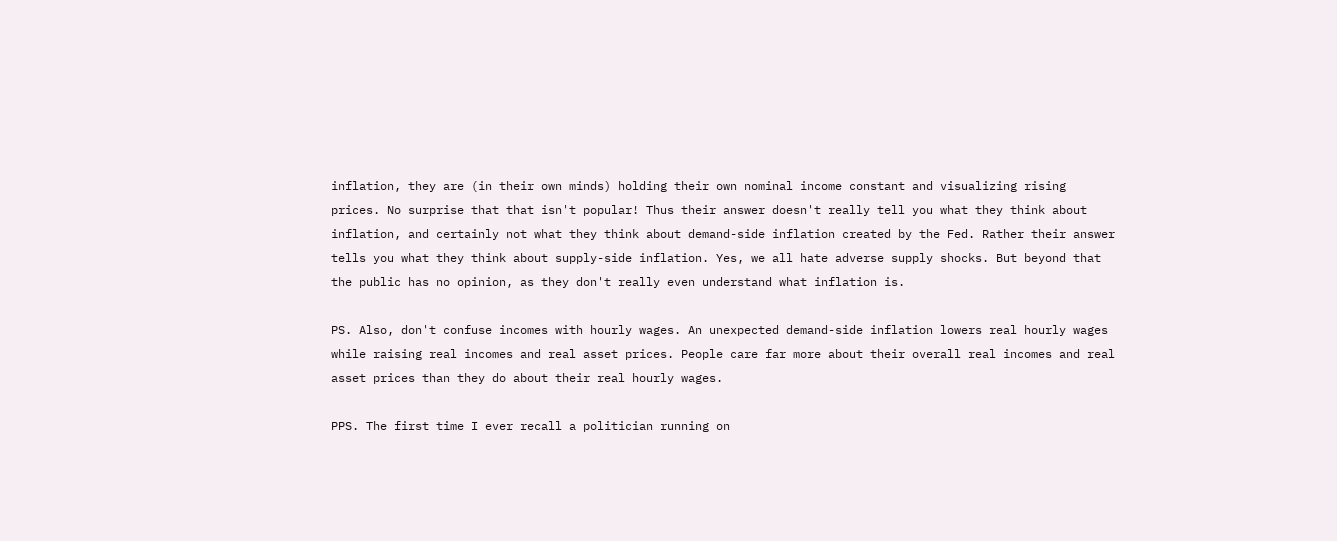inflation, they are (in their own minds) holding their own nominal income constant and visualizing rising prices. No surprise that that isn't popular! Thus their answer doesn't really tell you what they think about inflation, and certainly not what they think about demand-side inflation created by the Fed. Rather their answer tells you what they think about supply-side inflation. Yes, we all hate adverse supply shocks. But beyond that the public has no opinion, as they don't really even understand what inflation is.

PS. Also, don't confuse incomes with hourly wages. An unexpected demand-side inflation lowers real hourly wages while raising real incomes and real asset prices. People care far more about their overall real incomes and real asset prices than they do about their real hourly wages.

PPS. The first time I ever recall a politician running on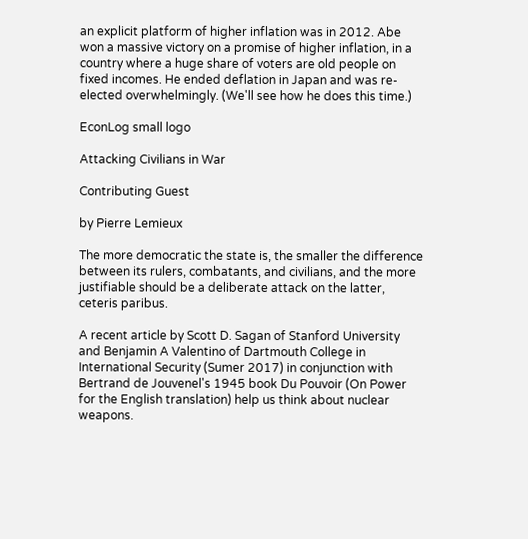an explicit platform of higher inflation was in 2012. Abe won a massive victory on a promise of higher inflation, in a country where a huge share of voters are old people on fixed incomes. He ended deflation in Japan and was re-elected overwhelmingly. (We'll see how he does this time.)

EconLog small logo

Attacking Civilians in War

Contributing Guest

by Pierre Lemieux

The more democratic the state is, the smaller the difference between its rulers, combatants, and civilians, and the more justifiable should be a deliberate attack on the latter, ceteris paribus.

A recent article by Scott D. Sagan of Stanford University and Benjamin A Valentino of Dartmouth College in International Security (Sumer 2017) in conjunction with Bertrand de Jouvenel's 1945 book Du Pouvoir (On Power for the English translation) help us think about nuclear weapons.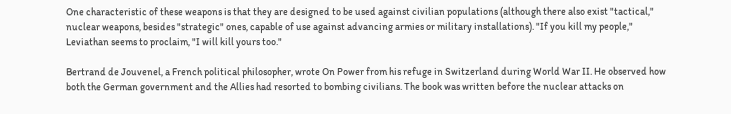One characteristic of these weapons is that they are designed to be used against civilian populations (although there also exist "tactical," nuclear weapons, besides "strategic" ones, capable of use against advancing armies or military installations). "If you kill my people," Leviathan seems to proclaim, "I will kill yours too."

Bertrand de Jouvenel, a French political philosopher, wrote On Power from his refuge in Switzerland during World War II. He observed how both the German government and the Allies had resorted to bombing civilians. The book was written before the nuclear attacks on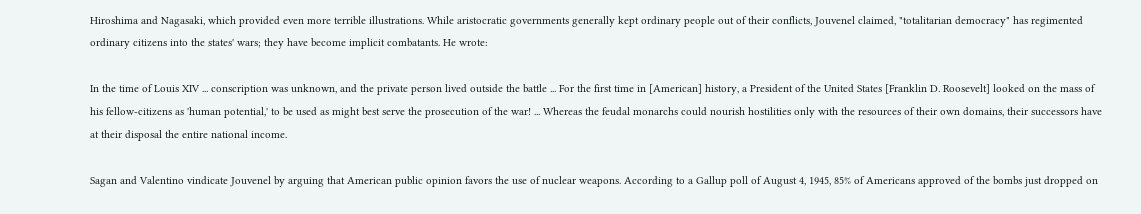Hiroshima and Nagasaki, which provided even more terrible illustrations. While aristocratic governments generally kept ordinary people out of their conflicts, Jouvenel claimed, "totalitarian democracy" has regimented ordinary citizens into the states' wars; they have become implicit combatants. He wrote:

In the time of Louis XIV ... conscription was unknown, and the private person lived outside the battle ... For the first time in [American] history, a President of the United States [Franklin D. Roosevelt] looked on the mass of his fellow-citizens as 'human potential,' to be used as might best serve the prosecution of the war! ... Whereas the feudal monarchs could nourish hostilities only with the resources of their own domains, their successors have at their disposal the entire national income.

Sagan and Valentino vindicate Jouvenel by arguing that American public opinion favors the use of nuclear weapons. According to a Gallup poll of August 4, 1945, 85% of Americans approved of the bombs just dropped on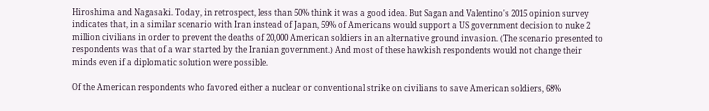Hiroshima and Nagasaki. Today, in retrospect, less than 50% think it was a good idea. But Sagan and Valentino's 2015 opinion survey indicates that, in a similar scenario with Iran instead of Japan, 59% of Americans would support a US government decision to nuke 2 million civilians in order to prevent the deaths of 20,000 American soldiers in an alternative ground invasion. (The scenario presented to respondents was that of a war started by the Iranian government.) And most of these hawkish respondents would not change their minds even if a diplomatic solution were possible.

Of the American respondents who favored either a nuclear or conventional strike on civilians to save American soldiers, 68%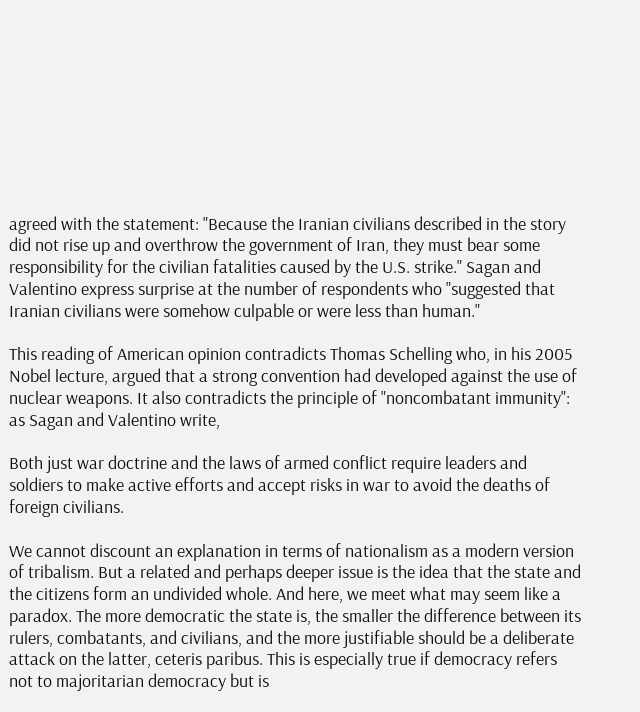agreed with the statement: "Because the Iranian civilians described in the story did not rise up and overthrow the government of Iran, they must bear some responsibility for the civilian fatalities caused by the U.S. strike." Sagan and Valentino express surprise at the number of respondents who "suggested that Iranian civilians were somehow culpable or were less than human."

This reading of American opinion contradicts Thomas Schelling who, in his 2005 Nobel lecture, argued that a strong convention had developed against the use of nuclear weapons. It also contradicts the principle of "noncombatant immunity": as Sagan and Valentino write,

Both just war doctrine and the laws of armed conflict require leaders and soldiers to make active efforts and accept risks in war to avoid the deaths of foreign civilians.

We cannot discount an explanation in terms of nationalism as a modern version of tribalism. But a related and perhaps deeper issue is the idea that the state and the citizens form an undivided whole. And here, we meet what may seem like a paradox. The more democratic the state is, the smaller the difference between its rulers, combatants, and civilians, and the more justifiable should be a deliberate attack on the latter, ceteris paribus. This is especially true if democracy refers not to majoritarian democracy but is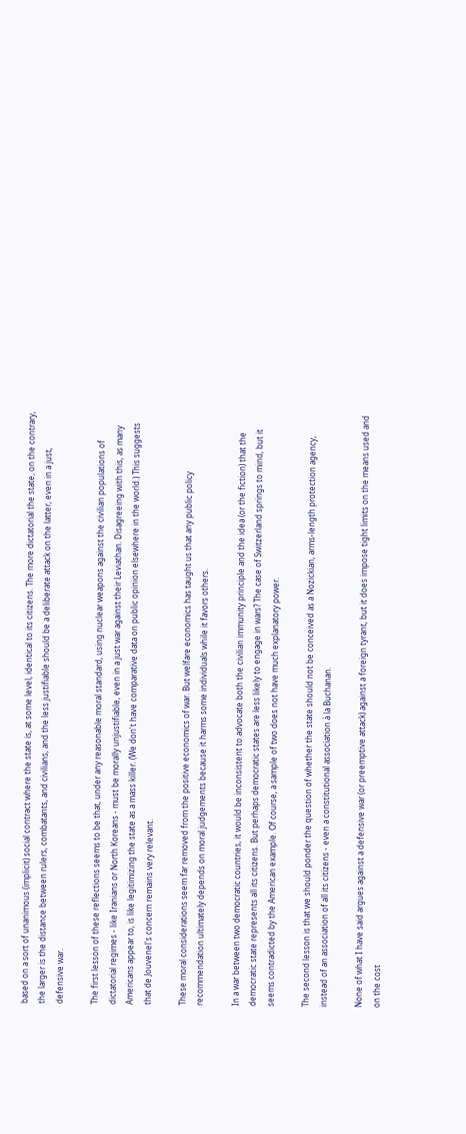based on a sort of unanimous (implicit) social contract where the state is, at some level, identical to its citizens. The more dictatorial the state, on the contrary, the larger is the distance between rulers, combatants, and civilians, and the less justifiable should be a deliberate attack on the latter, even in a just, defensive war.

The first lesson of these reflections seems to be that, under any reasonable moral standard, using nuclear weapons against the civilian populations of dictatorial regimes - like Iranians or North Koreans - must be morally unjustifiable, even in a just war against their Leviathan. Disagreeing with this, as many Americans appear to, is like legitimizing the state as a mass killer. (We don't have comparative data on public opinion elsewhere in the world.) This suggests that de Jouvenel's concern remains very relevant.

These moral considerations seem far removed from the positive economics of war. But welfare economics has taught us that any public policy recommendation ultimately depends on moral judgements because it harms some individuals while it favors others.

In a war between two democratic countries, it would be inconsistent to advocate both the civilian immunity principle and the idea (or the fiction) that the democratic state represents all its citizens. But perhaps democratic states are less likely to engage in wars? The case of Switzerland springs to mind, but it seems contradicted by the American example. Of course, a sample of two does not have much explanatory power.

The second lesson is that we should ponder the question of whether the state should not be conceived as a Nozickian, arms-length protection agency, instead of an association of all its citizens - even a constitutional association à la Buchanan.

None of what I have said argues against a defensive war (or preemptive attack) against a foreign tyrant, but it does impose tight limits on the means used and on the cost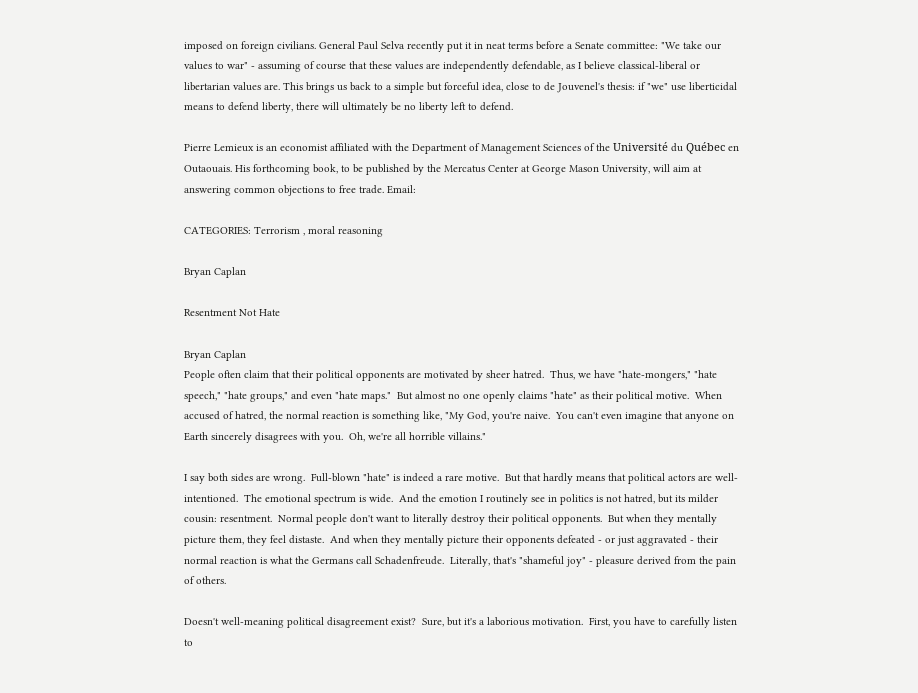imposed on foreign civilians. General Paul Selva recently put it in neat terms before a Senate committee: "We take our values to war" - assuming of course that these values are independently defendable, as I believe classical-liberal or libertarian values are. This brings us back to a simple but forceful idea, close to de Jouvenel's thesis: if "we" use liberticidal means to defend liberty, there will ultimately be no liberty left to defend.

Pierre Lemieux is an economist affiliated with the Department of Management Sciences of the Université du Québec en Outaouais. His forthcoming book, to be published by the Mercatus Center at George Mason University, will aim at answering common objections to free trade. Email:

CATEGORIES: Terrorism , moral reasoning

Bryan Caplan

Resentment Not Hate

Bryan Caplan
People often claim that their political opponents are motivated by sheer hatred.  Thus, we have "hate-mongers," "hate speech," "hate groups," and even "hate maps."  But almost no one openly claims "hate" as their political motive.  When accused of hatred, the normal reaction is something like, "My God, you're naive.  You can't even imagine that anyone on Earth sincerely disagrees with you.  Oh, we're all horrible villains."

I say both sides are wrong.  Full-blown "hate" is indeed a rare motive.  But that hardly means that political actors are well-intentioned.  The emotional spectrum is wide.  And the emotion I routinely see in politics is not hatred, but its milder cousin: resentment.  Normal people don't want to literally destroy their political opponents.  But when they mentally picture them, they feel distaste.  And when they mentally picture their opponents defeated - or just aggravated - their normal reaction is what the Germans call Schadenfreude.  Literally, that's "shameful joy" - pleasure derived from the pain of others.

Doesn't well-meaning political disagreement exist?  Sure, but it's a laborious motivation.  First, you have to carefully listen to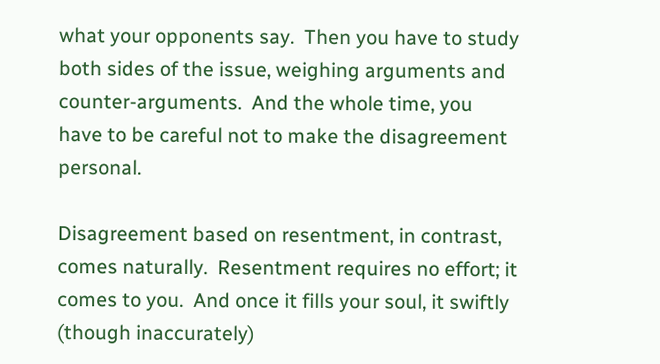what your opponents say.  Then you have to study both sides of the issue, weighing arguments and counter-arguments.  And the whole time, you have to be careful not to make the disagreement personal.

Disagreement based on resentment, in contrast, comes naturally.  Resentment requires no effort; it comes to you.  And once it fills your soul, it swiftly (though inaccurately)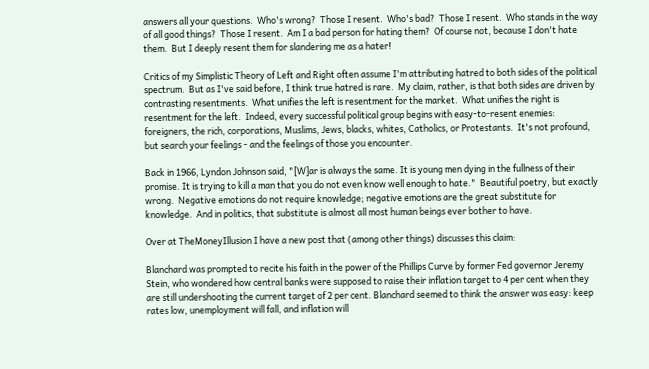answers all your questions.  Who's wrong?  Those I resent.  Who's bad?  Those I resent.  Who stands in the way of all good things?  Those I resent.  Am I a bad person for hating them?  Of course not, because I don't hate them.  But I deeply resent them for slandering me as a hater!

Critics of my Simplistic Theory of Left and Right often assume I'm attributing hatred to both sides of the political spectrum.  But as I've said before, I think true hatred is rare.  My claim, rather, is that both sides are driven by contrasting resentments.  What unifies the left is resentment for the market.  What unifies the right is resentment for the left.  Indeed, every successful political group begins with easy-to-resent enemies: foreigners, the rich, corporations, Muslims, Jews, blacks, whites, Catholics, or Protestants.  It's not profound, but search your feelings - and the feelings of those you encounter.

Back in 1966, Lyndon Johnson said, "[W]ar is always the same. It is young men dying in the fullness of their promise. It is trying to kill a man that you do not even know well enough to hate."  Beautiful poetry, but exactly wrong.  Negative emotions do not require knowledge; negative emotions are the great substitute for knowledge.  And in politics, that substitute is almost all most human beings ever bother to have.

Over at TheMoneyIllusion I have a new post that (among other things) discusses this claim:

Blanchard was prompted to recite his faith in the power of the Phillips Curve by former Fed governor Jeremy Stein, who wondered how central banks were supposed to raise their inflation target to 4 per cent when they are still undershooting the current target of 2 per cent. Blanchard seemed to think the answer was easy: keep rates low, unemployment will fall, and inflation will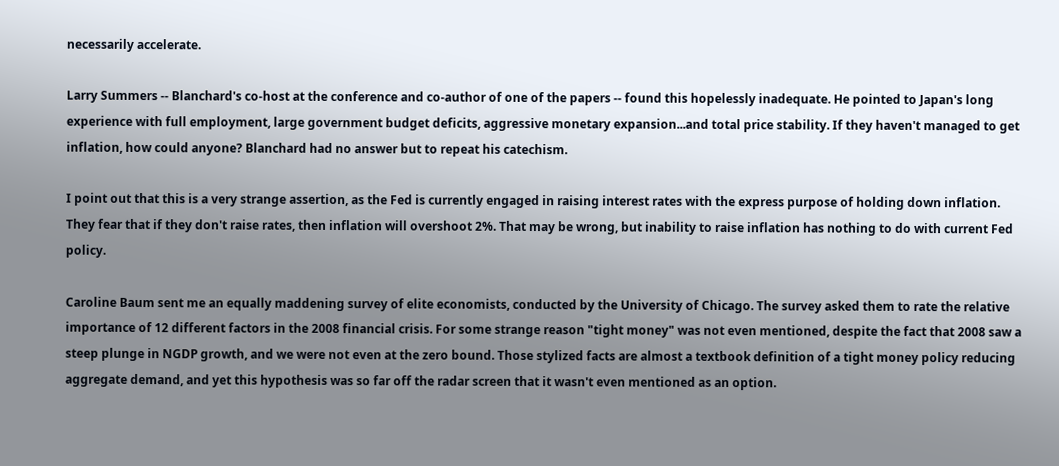necessarily accelerate.

Larry Summers -- Blanchard's co-host at the conference and co-author of one of the papers -- found this hopelessly inadequate. He pointed to Japan's long experience with full employment, large government budget deficits, aggressive monetary expansion...and total price stability. If they haven't managed to get inflation, how could anyone? Blanchard had no answer but to repeat his catechism.

I point out that this is a very strange assertion, as the Fed is currently engaged in raising interest rates with the express purpose of holding down inflation. They fear that if they don't raise rates, then inflation will overshoot 2%. That may be wrong, but inability to raise inflation has nothing to do with current Fed policy.

Caroline Baum sent me an equally maddening survey of elite economists, conducted by the University of Chicago. The survey asked them to rate the relative importance of 12 different factors in the 2008 financial crisis. For some strange reason "tight money" was not even mentioned, despite the fact that 2008 saw a steep plunge in NGDP growth, and we were not even at the zero bound. Those stylized facts are almost a textbook definition of a tight money policy reducing aggregate demand, and yet this hypothesis was so far off the radar screen that it wasn't even mentioned as an option.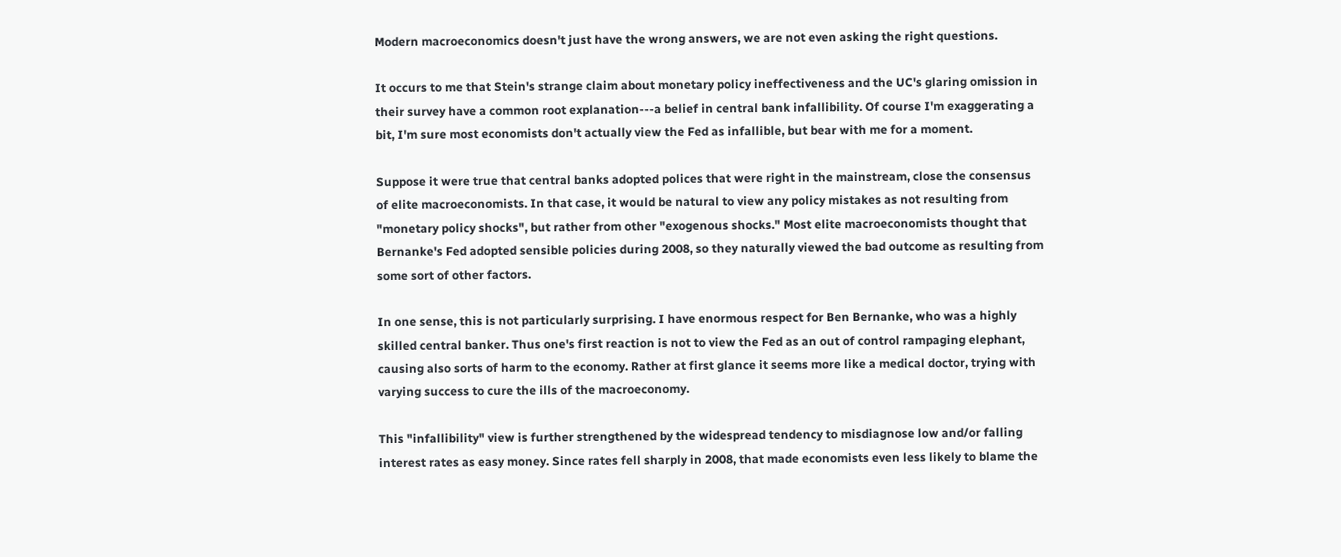Modern macroeconomics doesn't just have the wrong answers, we are not even asking the right questions.

It occurs to me that Stein's strange claim about monetary policy ineffectiveness and the UC's glaring omission in their survey have a common root explanation---a belief in central bank infallibility. Of course I'm exaggerating a bit, I'm sure most economists don't actually view the Fed as infallible, but bear with me for a moment.

Suppose it were true that central banks adopted polices that were right in the mainstream, close the consensus of elite macroeconomists. In that case, it would be natural to view any policy mistakes as not resulting from "monetary policy shocks", but rather from other "exogenous shocks." Most elite macroeconomists thought that Bernanke's Fed adopted sensible policies during 2008, so they naturally viewed the bad outcome as resulting from some sort of other factors.

In one sense, this is not particularly surprising. I have enormous respect for Ben Bernanke, who was a highly skilled central banker. Thus one's first reaction is not to view the Fed as an out of control rampaging elephant, causing also sorts of harm to the economy. Rather at first glance it seems more like a medical doctor, trying with varying success to cure the ills of the macroeconomy.

This "infallibility" view is further strengthened by the widespread tendency to misdiagnose low and/or falling interest rates as easy money. Since rates fell sharply in 2008, that made economists even less likely to blame the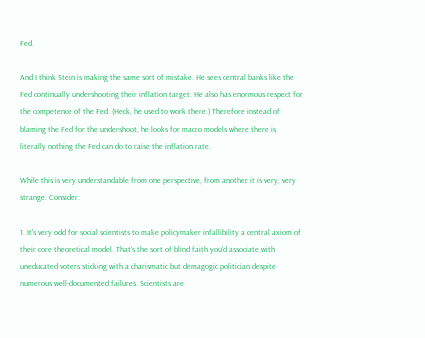Fed.

And I think Stein is making the same sort of mistake. He sees central banks like the Fed continually undershooting their inflation target. He also has enormous respect for the competence of the Fed. (Heck, he used to work there.) Therefore instead of blaming the Fed for the undershoot, he looks for macro models where there is literally nothing the Fed can do to raise the inflation rate.

While this is very understandable from one perspective, from another it is very, very strange. Consider:

1. It's very odd for social scientists to make policymaker infallibility a central axiom of their core theoretical model. That's the sort of blind faith you'd associate with uneducated voters sticking with a charismatic but demagogic politician despite numerous well-documented failures. Scientists are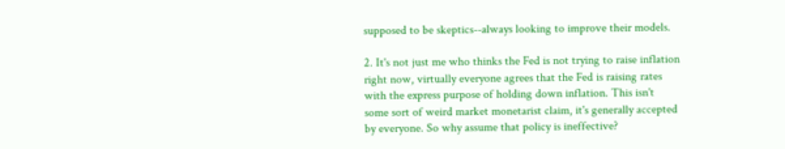supposed to be skeptics--always looking to improve their models.

2. It's not just me who thinks the Fed is not trying to raise inflation right now, virtually everyone agrees that the Fed is raising rates with the express purpose of holding down inflation. This isn't some sort of weird market monetarist claim, it's generally accepted by everyone. So why assume that policy is ineffective?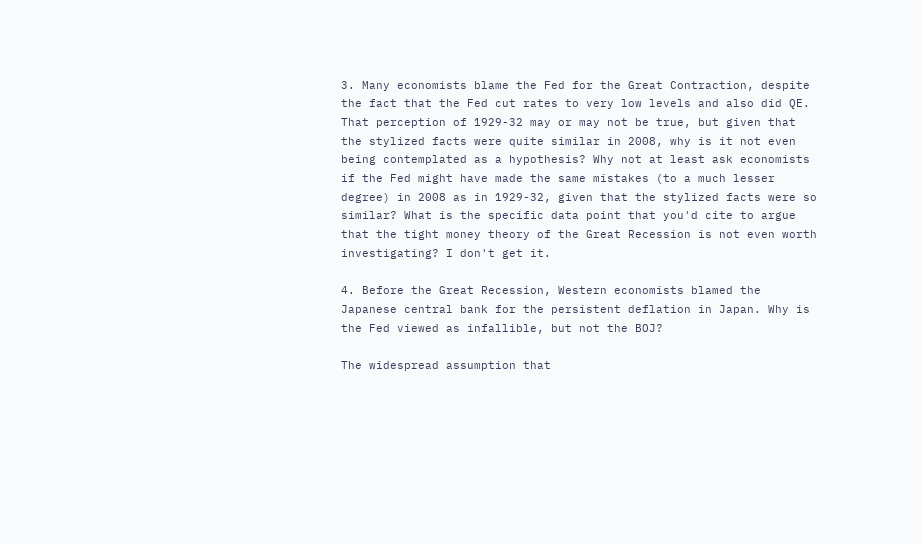3. Many economists blame the Fed for the Great Contraction, despite the fact that the Fed cut rates to very low levels and also did QE. That perception of 1929-32 may or may not be true, but given that the stylized facts were quite similar in 2008, why is it not even being contemplated as a hypothesis? Why not at least ask economists if the Fed might have made the same mistakes (to a much lesser degree) in 2008 as in 1929-32, given that the stylized facts were so similar? What is the specific data point that you'd cite to argue that the tight money theory of the Great Recession is not even worth investigating? I don't get it.

4. Before the Great Recession, Western economists blamed the Japanese central bank for the persistent deflation in Japan. Why is the Fed viewed as infallible, but not the BOJ?

The widespread assumption that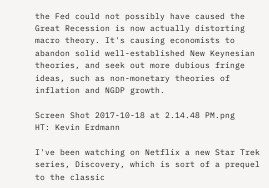the Fed could not possibly have caused the Great Recession is now actually distorting macro theory. It's causing economists to abandon solid well-established New Keynesian theories, and seek out more dubious fringe ideas, such as non-monetary theories of inflation and NGDP growth.

Screen Shot 2017-10-18 at 2.14.48 PM.png
HT: Kevin Erdmann

I've been watching on Netflix a new Star Trek series, Discovery, which is sort of a prequel to the classic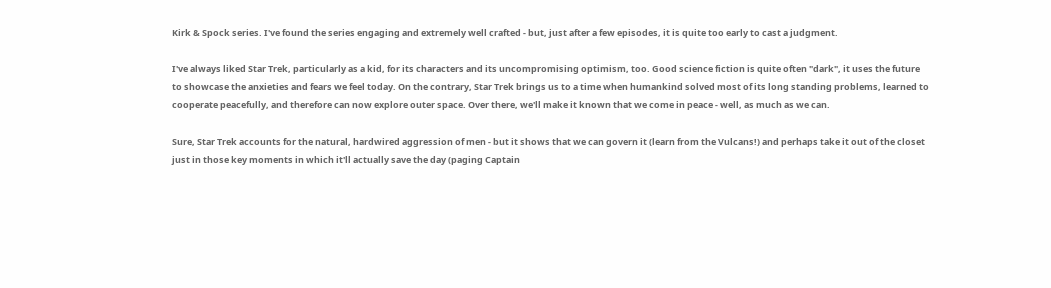Kirk & Spock series. I've found the series engaging and extremely well crafted - but, just after a few episodes, it is quite too early to cast a judgment.

I've always liked Star Trek, particularly as a kid, for its characters and its uncompromising optimism, too. Good science fiction is quite often "dark", it uses the future to showcase the anxieties and fears we feel today. On the contrary, Star Trek brings us to a time when humankind solved most of its long standing problems, learned to cooperate peacefully, and therefore can now explore outer space. Over there, we'll make it known that we come in peace - well, as much as we can.

Sure, Star Trek accounts for the natural, hardwired aggression of men - but it shows that we can govern it (learn from the Vulcans!) and perhaps take it out of the closet just in those key moments in which it'll actually save the day (paging Captain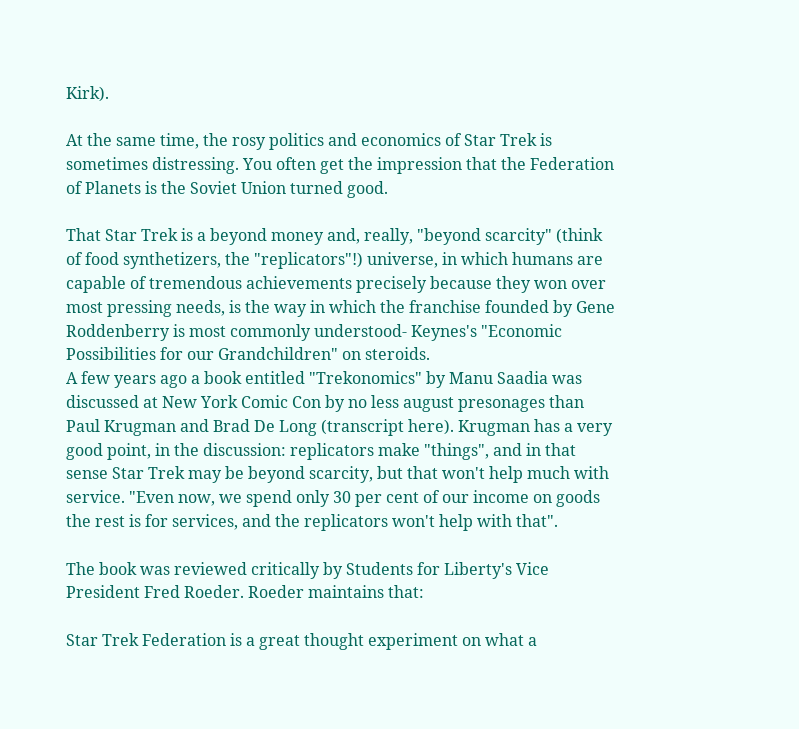Kirk).

At the same time, the rosy politics and economics of Star Trek is sometimes distressing. You often get the impression that the Federation of Planets is the Soviet Union turned good.

That Star Trek is a beyond money and, really, "beyond scarcity" (think of food synthetizers, the "replicators"!) universe, in which humans are capable of tremendous achievements precisely because they won over most pressing needs, is the way in which the franchise founded by Gene Roddenberry is most commonly understood- Keynes's "Economic Possibilities for our Grandchildren" on steroids.
A few years ago a book entitled "Trekonomics" by Manu Saadia was discussed at New York Comic Con by no less august presonages than Paul Krugman and Brad De Long (transcript here). Krugman has a very good point, in the discussion: replicators make "things", and in that sense Star Trek may be beyond scarcity, but that won't help much with service. "Even now, we spend only 30 per cent of our income on goods the rest is for services, and the replicators won't help with that".

The book was reviewed critically by Students for Liberty's Vice President Fred Roeder. Roeder maintains that:

Star Trek Federation is a great thought experiment on what a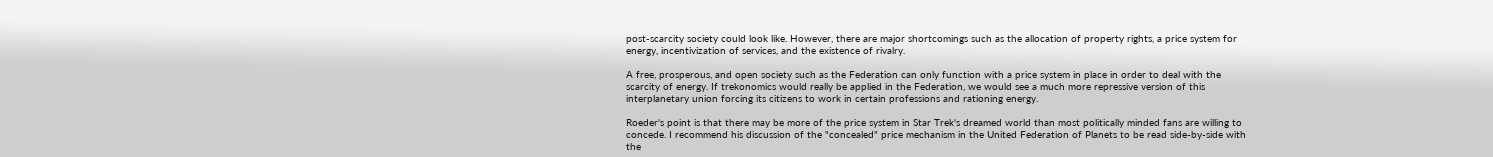post-scarcity society could look like. However, there are major shortcomings such as the allocation of property rights, a price system for energy, incentivization of services, and the existence of rivalry.

A free, prosperous, and open society such as the Federation can only function with a price system in place in order to deal with the scarcity of energy. If trekonomics would really be applied in the Federation, we would see a much more repressive version of this interplanetary union forcing its citizens to work in certain professions and rationing energy.

Roeder's point is that there may be more of the price system in Star Trek's dreamed world than most politically minded fans are willing to concede. I recommend his discussion of the "concealed" price mechanism in the United Federation of Planets to be read side-by-side with the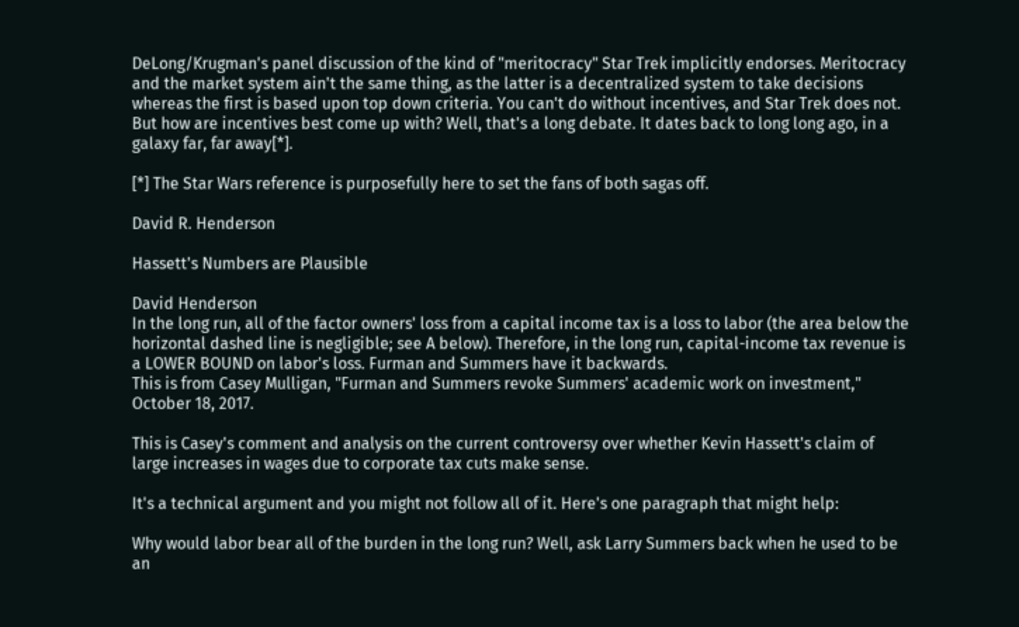DeLong/Krugman's panel discussion of the kind of "meritocracy" Star Trek implicitly endorses. Meritocracy and the market system ain't the same thing, as the latter is a decentralized system to take decisions whereas the first is based upon top down criteria. You can't do without incentives, and Star Trek does not. But how are incentives best come up with? Well, that's a long debate. It dates back to long long ago, in a galaxy far, far away[*].

[*] The Star Wars reference is purposefully here to set the fans of both sagas off.

David R. Henderson

Hassett's Numbers are Plausible

David Henderson
In the long run, all of the factor owners' loss from a capital income tax is a loss to labor (the area below the horizontal dashed line is negligible; see A below). Therefore, in the long run, capital-income tax revenue is a LOWER BOUND on labor's loss. Furman and Summers have it backwards.
This is from Casey Mulligan, "Furman and Summers revoke Summers' academic work on investment," October 18, 2017.

This is Casey's comment and analysis on the current controversy over whether Kevin Hassett's claim of large increases in wages due to corporate tax cuts make sense.

It's a technical argument and you might not follow all of it. Here's one paragraph that might help:

Why would labor bear all of the burden in the long run? Well, ask Larry Summers back when he used to be an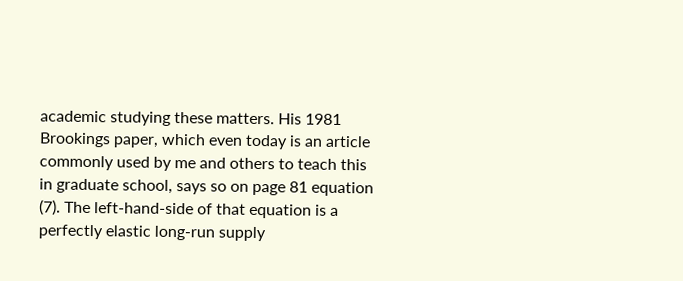academic studying these matters. His 1981 Brookings paper, which even today is an article commonly used by me and others to teach this in graduate school, says so on page 81 equation (7). The left-hand-side of that equation is a perfectly elastic long-run supply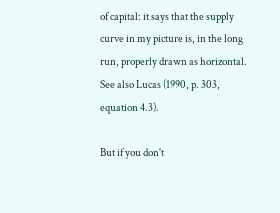of capital: it says that the supply curve in my picture is, in the long run, properly drawn as horizontal. See also Lucas (1990, p. 303, equation 4.3).

But if you don't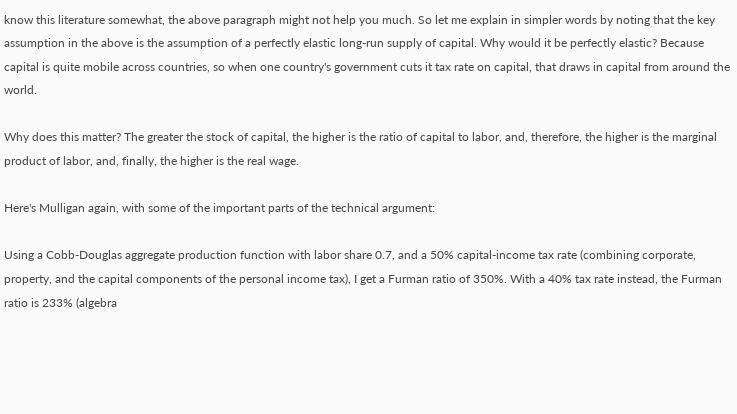know this literature somewhat, the above paragraph might not help you much. So let me explain in simpler words by noting that the key assumption in the above is the assumption of a perfectly elastic long-run supply of capital. Why would it be perfectly elastic? Because capital is quite mobile across countries, so when one country's government cuts it tax rate on capital, that draws in capital from around the world.

Why does this matter? The greater the stock of capital, the higher is the ratio of capital to labor, and, therefore, the higher is the marginal product of labor, and, finally, the higher is the real wage.

Here's Mulligan again, with some of the important parts of the technical argument:

Using a Cobb-Douglas aggregate production function with labor share 0.7, and a 50% capital-income tax rate (combining corporate, property, and the capital components of the personal income tax), I get a Furman ratio of 350%. With a 40% tax rate instead, the Furman ratio is 233% (algebra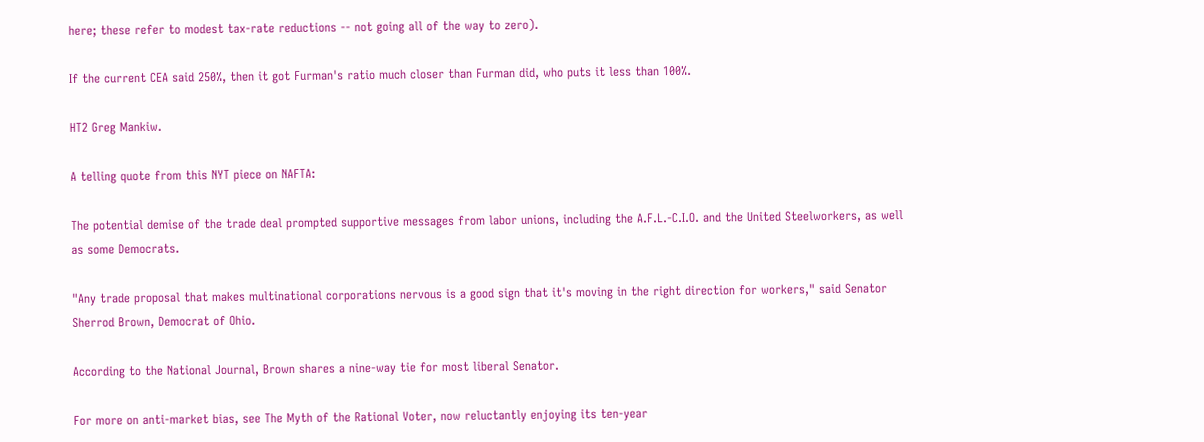here; these refer to modest tax-rate reductions -- not going all of the way to zero).

If the current CEA said 250%, then it got Furman's ratio much closer than Furman did, who puts it less than 100%.

HT2 Greg Mankiw.

A telling quote from this NYT piece on NAFTA:

The potential demise of the trade deal prompted supportive messages from labor unions, including the A.F.L.-C.I.O. and the United Steelworkers, as well as some Democrats.

"Any trade proposal that makes multinational corporations nervous is a good sign that it's moving in the right direction for workers," said Senator Sherrod Brown, Democrat of Ohio.

According to the National Journal, Brown shares a nine-way tie for most liberal Senator.

For more on anti-market bias, see The Myth of the Rational Voter, now reluctantly enjoying its ten-year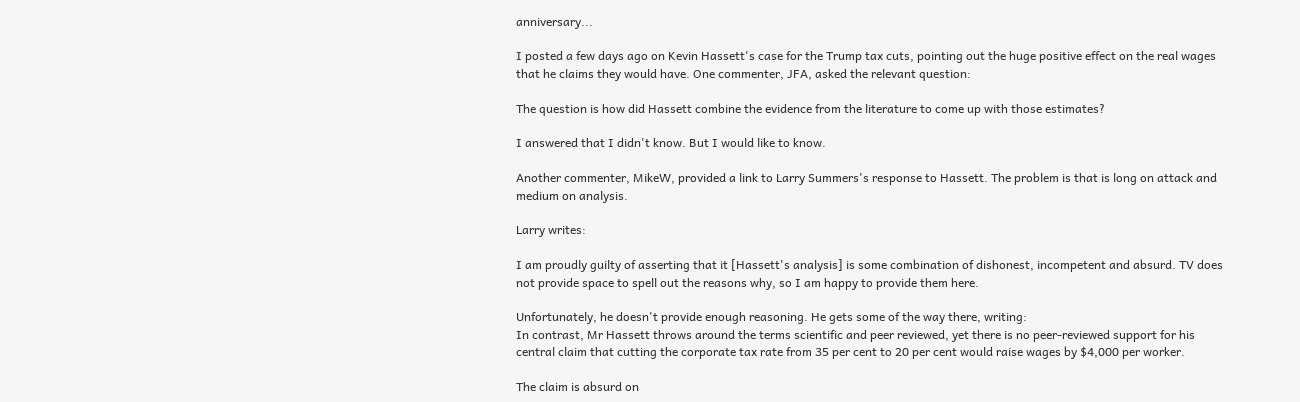anniversary...

I posted a few days ago on Kevin Hassett's case for the Trump tax cuts, pointing out the huge positive effect on the real wages that he claims they would have. One commenter, JFA, asked the relevant question:

The question is how did Hassett combine the evidence from the literature to come up with those estimates?

I answered that I didn't know. But I would like to know.

Another commenter, MikeW, provided a link to Larry Summers's response to Hassett. The problem is that is long on attack and medium on analysis.

Larry writes:

I am proudly guilty of asserting that it [Hassett's analysis] is some combination of dishonest, incompetent and absurd. TV does not provide space to spell out the reasons why, so I am happy to provide them here.

Unfortunately, he doesn't provide enough reasoning. He gets some of the way there, writing:
In contrast, Mr Hassett throws around the terms scientific and peer reviewed, yet there is no peer-reviewed support for his central claim that cutting the corporate tax rate from 35 per cent to 20 per cent would raise wages by $4,000 per worker.

The claim is absurd on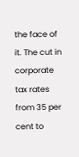the face of it. The cut in corporate tax rates from 35 per cent to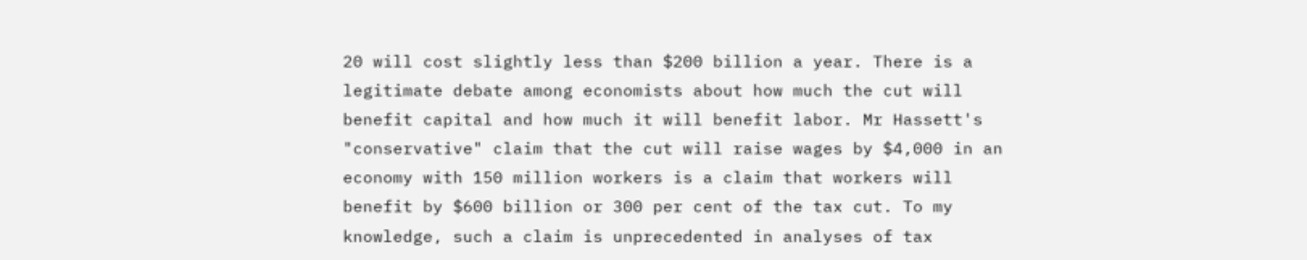20 will cost slightly less than $200 billion a year. There is a legitimate debate among economists about how much the cut will benefit capital and how much it will benefit labor. Mr Hassett's "conservative" claim that the cut will raise wages by $4,000 in an economy with 150 million workers is a claim that workers will benefit by $600 billion or 300 per cent of the tax cut. To my knowledge, such a claim is unprecedented in analyses of tax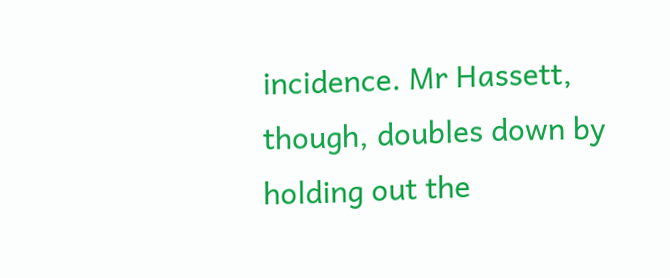incidence. Mr Hassett, though, doubles down by holding out the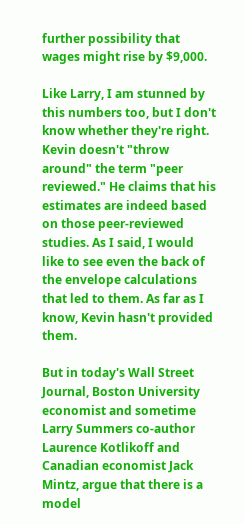further possibility that wages might rise by $9,000.

Like Larry, I am stunned by this numbers too, but I don't know whether they're right. Kevin doesn't "throw around" the term "peer reviewed." He claims that his estimates are indeed based on those peer-reviewed studies. As I said, I would like to see even the back of the envelope calculations that led to them. As far as I know, Kevin hasn't provided them.

But in today's Wall Street Journal, Boston University economist and sometime Larry Summers co-author Laurence Kotlikoff and Canadian economist Jack Mintz, argue that there is a model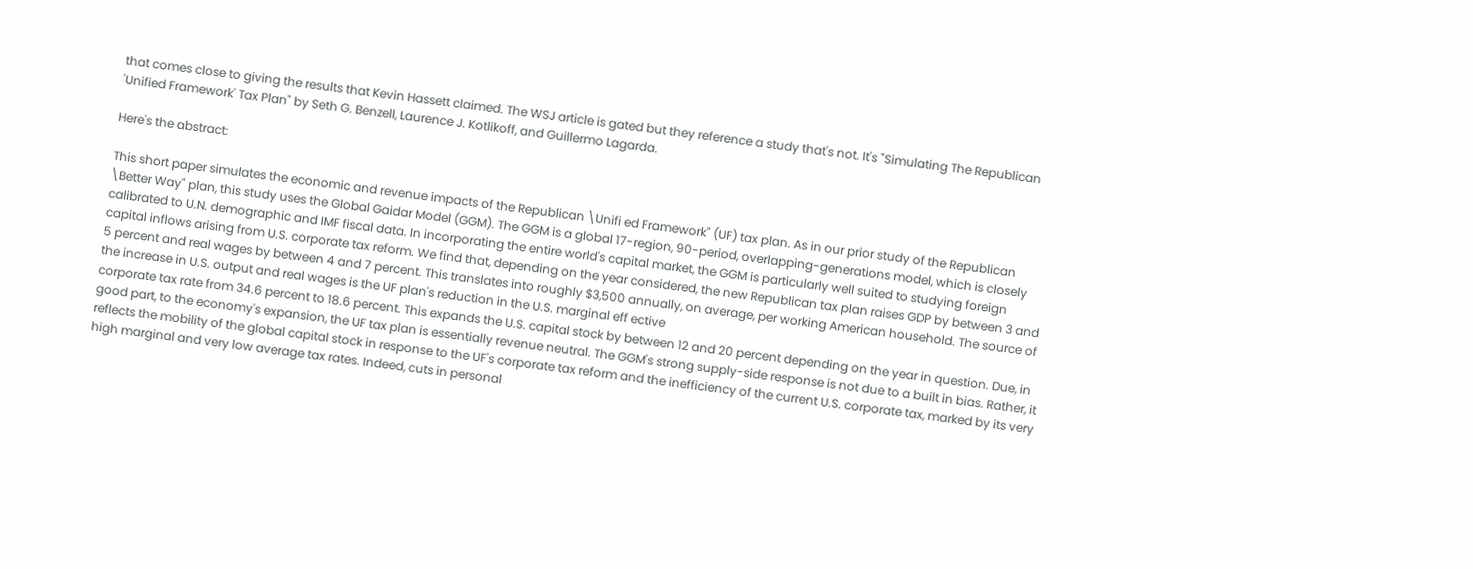that comes close to giving the results that Kevin Hassett claimed. The WSJ article is gated but they reference a study that's not. It's "Simulating The Republican 'Unified Framework' Tax Plan" by Seth G. Benzell, Laurence J. Kotlikoff, and Guillermo Lagarda.

Here's the abstract:

This short paper simulates the economic and revenue impacts of the Republican \Unifi ed Framework" (UF) tax plan. As in our prior study of the Republican \Better Way" plan, this study uses the Global Gaidar Model (GGM). The GGM is a global 17-region, 90-period, overlapping-generations model, which is closely calibrated to U.N. demographic and IMF fiscal data. In incorporating the entire world's capital market, the GGM is particularly well suited to studying foreign capital inflows arising from U.S. corporate tax reform. We find that, depending on the year considered, the new Republican tax plan raises GDP by between 3 and 5 percent and real wages by between 4 and 7 percent. This translates into roughly $3,500 annually, on average, per working American household. The source of the increase in U.S. output and real wages is the UF plan's reduction in the U.S. marginal eff ective
corporate tax rate from 34.6 percent to 18.6 percent. This expands the U.S. capital stock by between 12 and 20 percent depending on the year in question. Due, in good part, to the economy's expansion, the UF tax plan is essentially revenue neutral. The GGM's strong supply-side response is not due to a built in bias. Rather, it reflects the mobility of the global capital stock in response to the UF's corporate tax reform and the inefficiency of the current U.S. corporate tax, marked by its very high marginal and very low average tax rates. Indeed, cuts in personal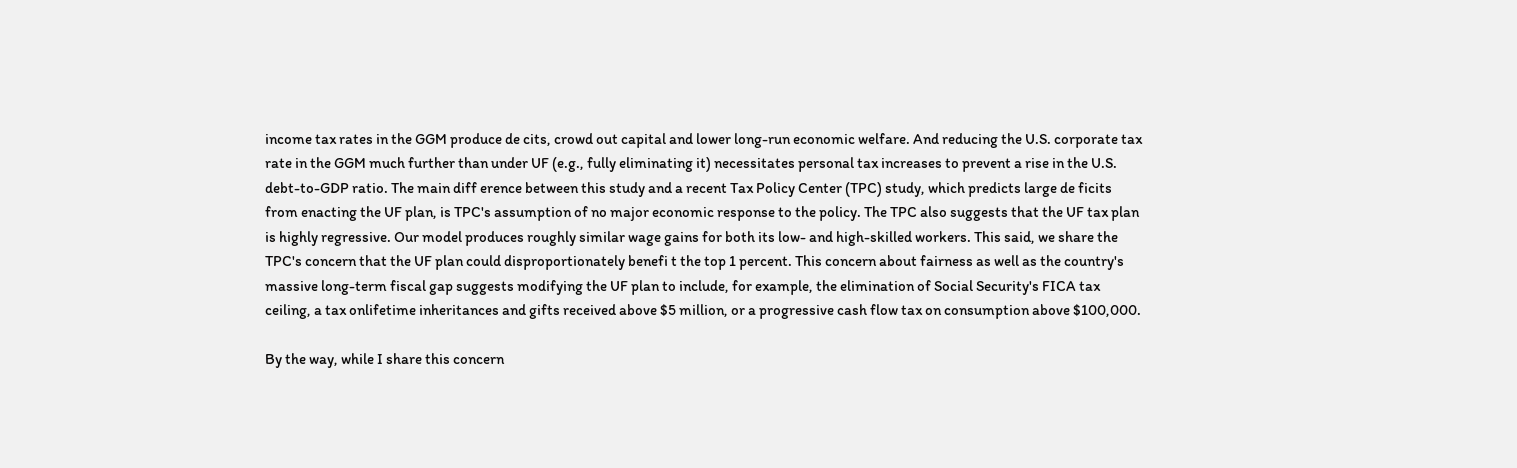income tax rates in the GGM produce de cits, crowd out capital and lower long-run economic welfare. And reducing the U.S. corporate tax rate in the GGM much further than under UF (e.g., fully eliminating it) necessitates personal tax increases to prevent a rise in the U.S. debt-to-GDP ratio. The main diff erence between this study and a recent Tax Policy Center (TPC) study, which predicts large de ficits from enacting the UF plan, is TPC's assumption of no major economic response to the policy. The TPC also suggests that the UF tax plan is highly regressive. Our model produces roughly similar wage gains for both its low- and high-skilled workers. This said, we share the TPC's concern that the UF plan could disproportionately benefi t the top 1 percent. This concern about fairness as well as the country's massive long-term fiscal gap suggests modifying the UF plan to include, for example, the elimination of Social Security's FICA tax ceiling, a tax onlifetime inheritances and gifts received above $5 million, or a progressive cash flow tax on consumption above $100,000.

By the way, while I share this concern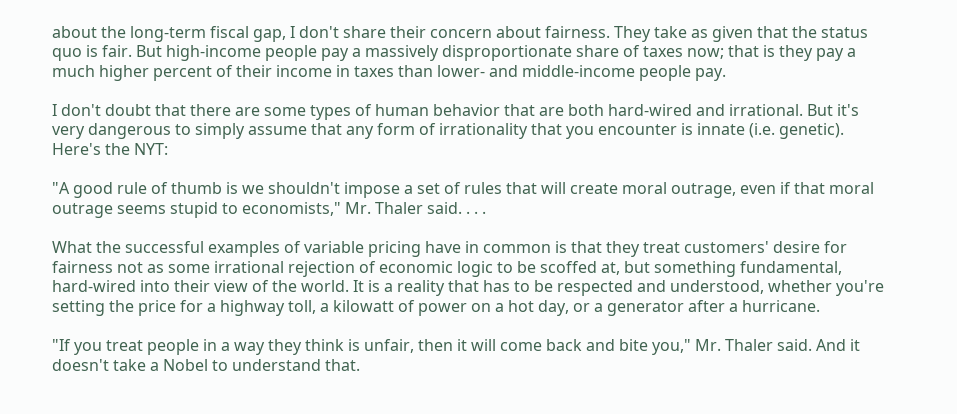about the long-term fiscal gap, I don't share their concern about fairness. They take as given that the status quo is fair. But high-income people pay a massively disproportionate share of taxes now; that is they pay a much higher percent of their income in taxes than lower- and middle-income people pay.

I don't doubt that there are some types of human behavior that are both hard-wired and irrational. But it's very dangerous to simply assume that any form of irrationality that you encounter is innate (i.e. genetic). Here's the NYT:

"A good rule of thumb is we shouldn't impose a set of rules that will create moral outrage, even if that moral outrage seems stupid to economists," Mr. Thaler said. . . .

What the successful examples of variable pricing have in common is that they treat customers' desire for fairness not as some irrational rejection of economic logic to be scoffed at, but something fundamental, hard-wired into their view of the world. It is a reality that has to be respected and understood, whether you're setting the price for a highway toll, a kilowatt of power on a hot day, or a generator after a hurricane.

"If you treat people in a way they think is unfair, then it will come back and bite you," Mr. Thaler said. And it doesn't take a Nobel to understand that.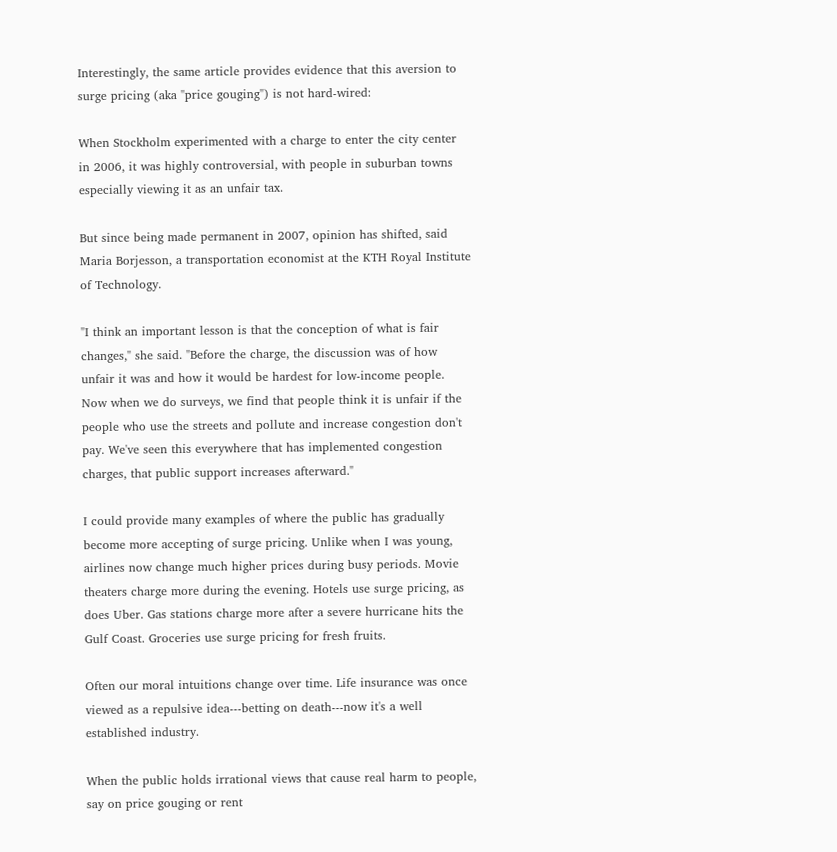Interestingly, the same article provides evidence that this aversion to surge pricing (aka "price gouging") is not hard-wired:

When Stockholm experimented with a charge to enter the city center in 2006, it was highly controversial, with people in suburban towns especially viewing it as an unfair tax.

But since being made permanent in 2007, opinion has shifted, said Maria Borjesson, a transportation economist at the KTH Royal Institute of Technology.

"I think an important lesson is that the conception of what is fair changes," she said. "Before the charge, the discussion was of how unfair it was and how it would be hardest for low-income people. Now when we do surveys, we find that people think it is unfair if the people who use the streets and pollute and increase congestion don't pay. We've seen this everywhere that has implemented congestion charges, that public support increases afterward."

I could provide many examples of where the public has gradually become more accepting of surge pricing. Unlike when I was young, airlines now change much higher prices during busy periods. Movie theaters charge more during the evening. Hotels use surge pricing, as does Uber. Gas stations charge more after a severe hurricane hits the Gulf Coast. Groceries use surge pricing for fresh fruits.

Often our moral intuitions change over time. Life insurance was once viewed as a repulsive idea---betting on death---now it's a well established industry.

When the public holds irrational views that cause real harm to people, say on price gouging or rent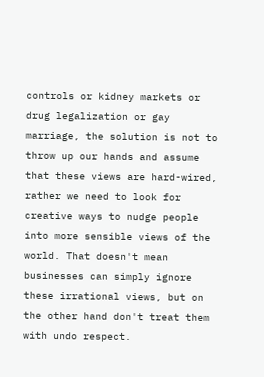controls or kidney markets or drug legalization or gay marriage, the solution is not to throw up our hands and assume that these views are hard-wired, rather we need to look for creative ways to nudge people into more sensible views of the world. That doesn't mean businesses can simply ignore these irrational views, but on the other hand don't treat them with undo respect.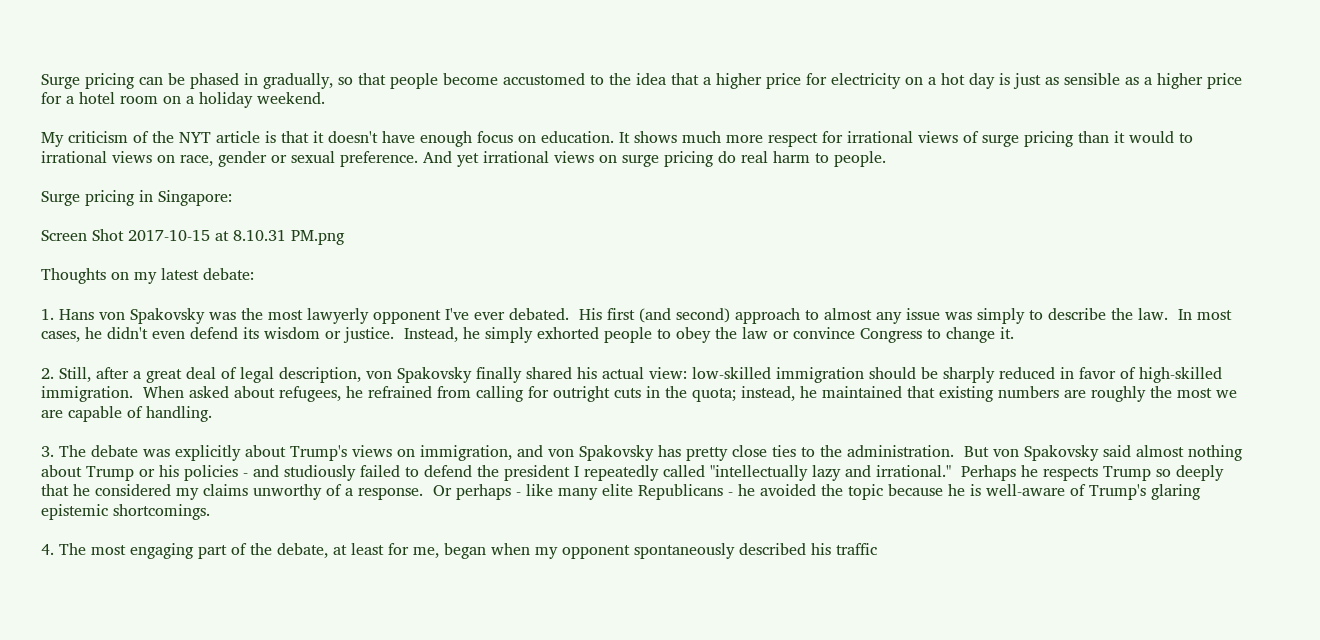Surge pricing can be phased in gradually, so that people become accustomed to the idea that a higher price for electricity on a hot day is just as sensible as a higher price for a hotel room on a holiday weekend.

My criticism of the NYT article is that it doesn't have enough focus on education. It shows much more respect for irrational views of surge pricing than it would to irrational views on race, gender or sexual preference. And yet irrational views on surge pricing do real harm to people.

Surge pricing in Singapore:

Screen Shot 2017-10-15 at 8.10.31 PM.png

Thoughts on my latest debate:

1. Hans von Spakovsky was the most lawyerly opponent I've ever debated.  His first (and second) approach to almost any issue was simply to describe the law.  In most cases, he didn't even defend its wisdom or justice.  Instead, he simply exhorted people to obey the law or convince Congress to change it.

2. Still, after a great deal of legal description, von Spakovsky finally shared his actual view: low-skilled immigration should be sharply reduced in favor of high-skilled immigration.  When asked about refugees, he refrained from calling for outright cuts in the quota; instead, he maintained that existing numbers are roughly the most we are capable of handling.

3. The debate was explicitly about Trump's views on immigration, and von Spakovsky has pretty close ties to the administration.  But von Spakovsky said almost nothing about Trump or his policies - and studiously failed to defend the president I repeatedly called "intellectually lazy and irrational."  Perhaps he respects Trump so deeply that he considered my claims unworthy of a response.  Or perhaps - like many elite Republicans - he avoided the topic because he is well-aware of Trump's glaring epistemic shortcomings.

4. The most engaging part of the debate, at least for me, began when my opponent spontaneously described his traffic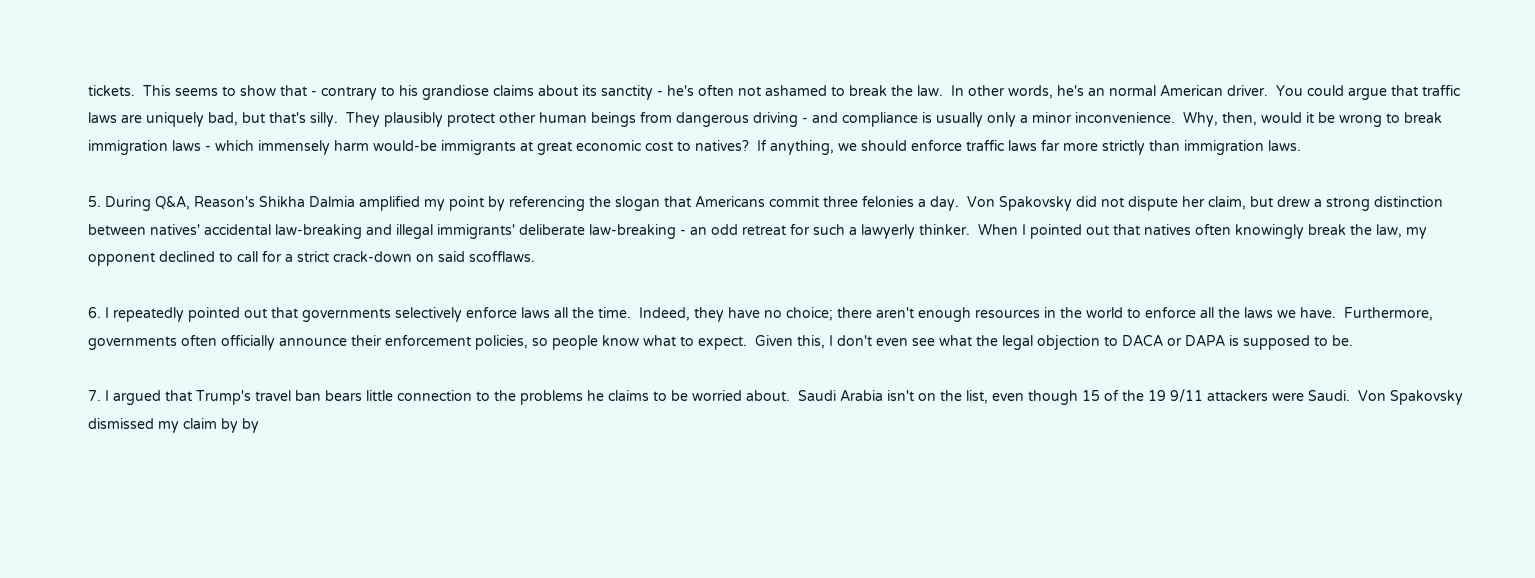tickets.  This seems to show that - contrary to his grandiose claims about its sanctity - he's often not ashamed to break the law.  In other words, he's an normal American driver.  You could argue that traffic laws are uniquely bad, but that's silly.  They plausibly protect other human beings from dangerous driving - and compliance is usually only a minor inconvenience.  Why, then, would it be wrong to break immigration laws - which immensely harm would-be immigrants at great economic cost to natives?  If anything, we should enforce traffic laws far more strictly than immigration laws.

5. During Q&A, Reason's Shikha Dalmia amplified my point by referencing the slogan that Americans commit three felonies a day.  Von Spakovsky did not dispute her claim, but drew a strong distinction between natives' accidental law-breaking and illegal immigrants' deliberate law-breaking - an odd retreat for such a lawyerly thinker.  When I pointed out that natives often knowingly break the law, my opponent declined to call for a strict crack-down on said scofflaws.

6. I repeatedly pointed out that governments selectively enforce laws all the time.  Indeed, they have no choice; there aren't enough resources in the world to enforce all the laws we have.  Furthermore, governments often officially announce their enforcement policies, so people know what to expect.  Given this, I don't even see what the legal objection to DACA or DAPA is supposed to be.

7. I argued that Trump's travel ban bears little connection to the problems he claims to be worried about.  Saudi Arabia isn't on the list, even though 15 of the 19 9/11 attackers were Saudi.  Von Spakovsky dismissed my claim by by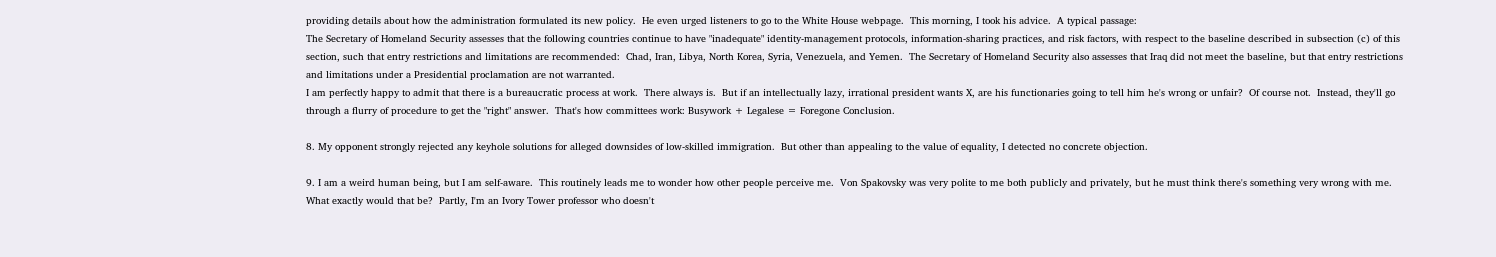providing details about how the administration formulated its new policy.  He even urged listeners to go to the White House webpage.  This morning, I took his advice.  A typical passage:
The Secretary of Homeland Security assesses that the following countries continue to have "inadequate" identity-management protocols, information-sharing practices, and risk factors, with respect to the baseline described in subsection (c) of this section, such that entry restrictions and limitations are recommended:  Chad, Iran, Libya, North Korea, Syria, Venezuela, and Yemen.  The Secretary of Homeland Security also assesses that Iraq did not meet the baseline, but that entry restrictions and limitations under a Presidential proclamation are not warranted.
I am perfectly happy to admit that there is a bureaucratic process at work.  There always is.  But if an intellectually lazy, irrational president wants X, are his functionaries going to tell him he's wrong or unfair?  Of course not.  Instead, they'll go through a flurry of procedure to get the "right" answer.  That's how committees work: Busywork + Legalese = Foregone Conclusion.

8. My opponent strongly rejected any keyhole solutions for alleged downsides of low-skilled immigration.  But other than appealing to the value of equality, I detected no concrete objection.

9. I am a weird human being, but I am self-aware.  This routinely leads me to wonder how other people perceive me.  Von Spakovsky was very polite to me both publicly and privately, but he must think there's something very wrong with me.  What exactly would that be?  Partly, I'm an Ivory Tower professor who doesn't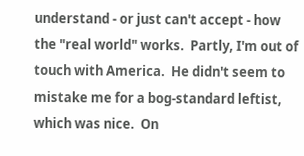understand - or just can't accept - how the "real world" works.  Partly, I'm out of touch with America.  He didn't seem to mistake me for a bog-standard leftist, which was nice.  On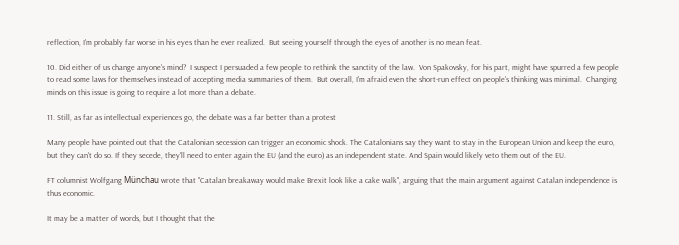reflection, I'm probably far worse in his eyes than he ever realized.  But seeing yourself through the eyes of another is no mean feat.

10. Did either of us change anyone's mind?  I suspect I persuaded a few people to rethink the sanctity of the law.  Von Spakovsky, for his part, might have spurred a few people to read some laws for themselves instead of accepting media summaries of them.  But overall, I'm afraid even the short-run effect on people's thinking was minimal.  Changing minds on this issue is going to require a lot more than a debate.

11. Still, as far as intellectual experiences go, the debate was a far better than a protest

Many people have pointed out that the Catalonian secession can trigger an economic shock. The Catalonians say they want to stay in the European Union and keep the euro, but they can't do so. If they secede, they'll need to enter again the EU (and the euro) as an independent state. And Spain would likely veto them out of the EU.

FT columnist Wolfgang Münchau wrote that "Catalan breakaway would make Brexit look like a cake walk", arguing that the main argument against Catalan independence is thus economic.

It may be a matter of words, but I thought that the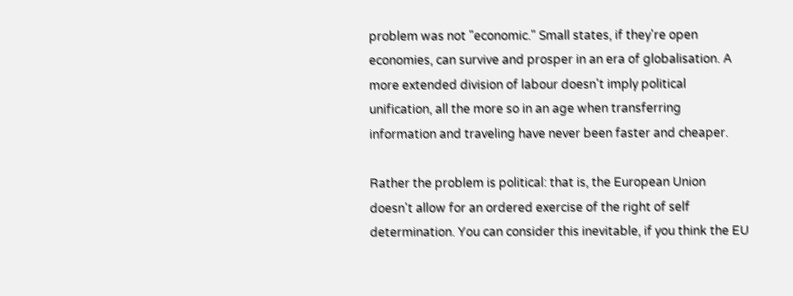problem was not "economic." Small states, if they're open economies, can survive and prosper in an era of globalisation. A more extended division of labour doesn't imply political unification, all the more so in an age when transferring information and traveling have never been faster and cheaper.

Rather the problem is political: that is, the European Union doesn't allow for an ordered exercise of the right of self determination. You can consider this inevitable, if you think the EU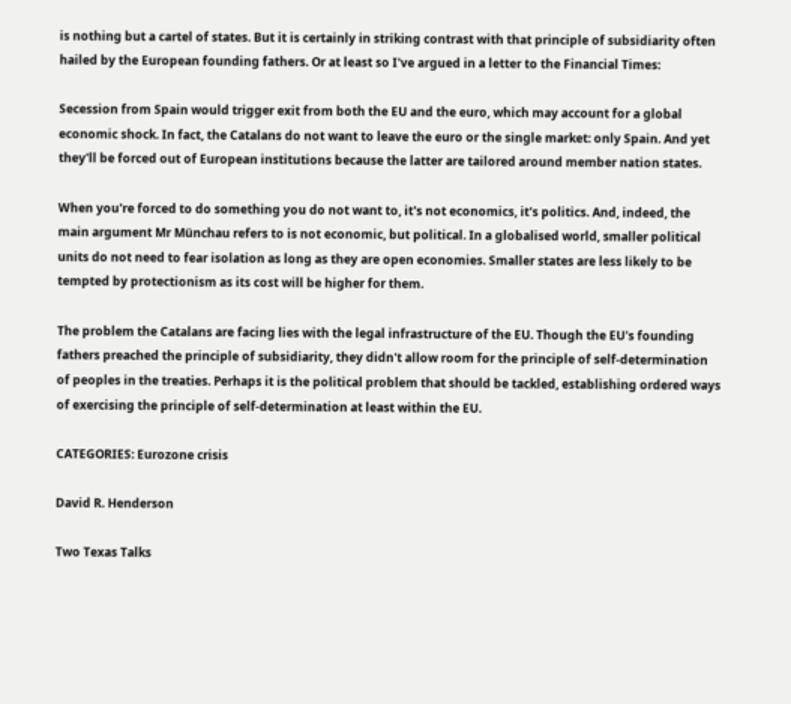is nothing but a cartel of states. But it is certainly in striking contrast with that principle of subsidiarity often hailed by the European founding fathers. Or at least so I've argued in a letter to the Financial Times:

Secession from Spain would trigger exit from both the EU and the euro, which may account for a global economic shock. In fact, the Catalans do not want to leave the euro or the single market: only Spain. And yet they'll be forced out of European institutions because the latter are tailored around member nation states.

When you're forced to do something you do not want to, it's not economics, it's politics. And, indeed, the main argument Mr Münchau refers to is not economic, but political. In a globalised world, smaller political units do not need to fear isolation as long as they are open economies. Smaller states are less likely to be tempted by protectionism as its cost will be higher for them.

The problem the Catalans are facing lies with the legal infrastructure of the EU. Though the EU's founding fathers preached the principle of subsidiarity, they didn't allow room for the principle of self-determination of peoples in the treaties. Perhaps it is the political problem that should be tackled, establishing ordered ways of exercising the principle of self-determination at least within the EU.

CATEGORIES: Eurozone crisis

David R. Henderson

Two Texas Talks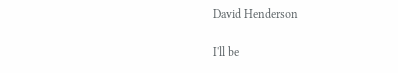David Henderson

I'll be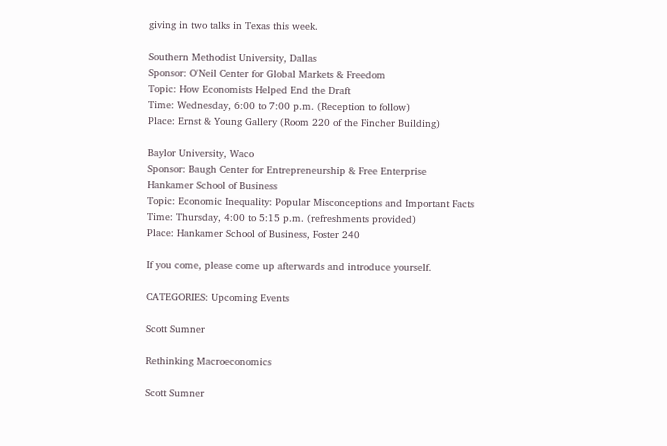giving in two talks in Texas this week.

Southern Methodist University, Dallas
Sponsor: O'Neil Center for Global Markets & Freedom
Topic: How Economists Helped End the Draft
Time: Wednesday, 6:00 to 7:00 p.m. (Reception to follow)
Place: Ernst & Young Gallery (Room 220 of the Fincher Building)

Baylor University, Waco
Sponsor: Baugh Center for Entrepreneurship & Free Enterprise
Hankamer School of Business
Topic: Economic Inequality: Popular Misconceptions and Important Facts
Time: Thursday, 4:00 to 5:15 p.m. (refreshments provided)
Place: Hankamer School of Business, Foster 240

If you come, please come up afterwards and introduce yourself.

CATEGORIES: Upcoming Events

Scott Sumner

Rethinking Macroeconomics

Scott Sumner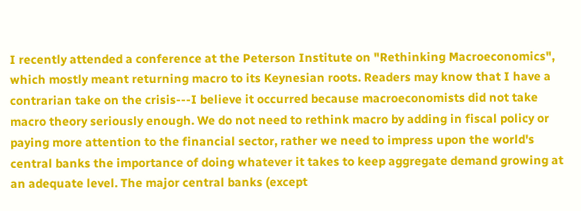I recently attended a conference at the Peterson Institute on "Rethinking Macroeconomics", which mostly meant returning macro to its Keynesian roots. Readers may know that I have a contrarian take on the crisis---I believe it occurred because macroeconomists did not take macro theory seriously enough. We do not need to rethink macro by adding in fiscal policy or paying more attention to the financial sector, rather we need to impress upon the world's central banks the importance of doing whatever it takes to keep aggregate demand growing at an adequate level. The major central banks (except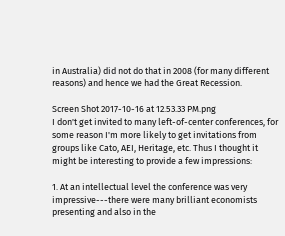in Australia) did not do that in 2008 (for many different reasons) and hence we had the Great Recession.

Screen Shot 2017-10-16 at 12.53.33 PM.png
I don't get invited to many left-of-center conferences, for some reason I'm more likely to get invitations from groups like Cato, AEI, Heritage, etc. Thus I thought it might be interesting to provide a few impressions:

1. At an intellectual level the conference was very impressive---there were many brilliant economists presenting and also in the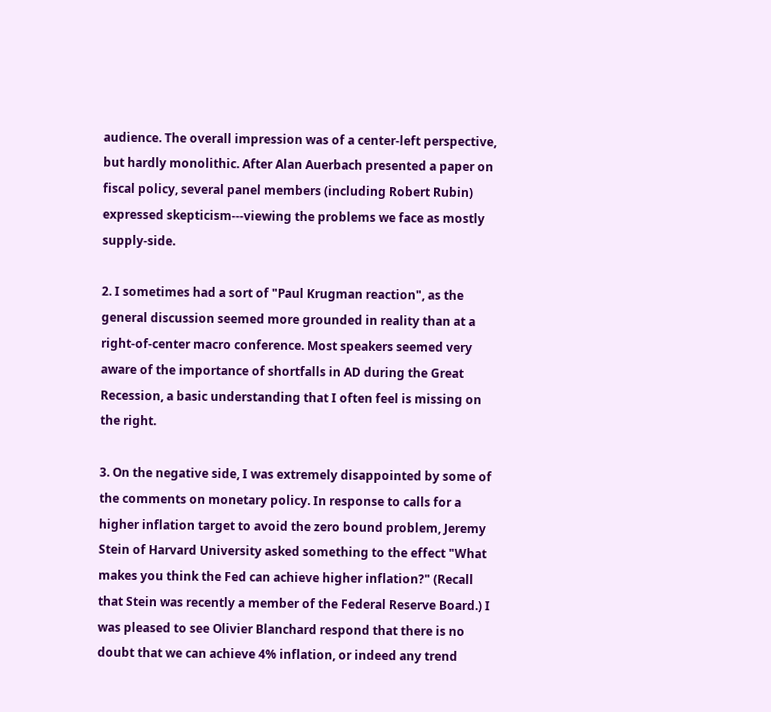audience. The overall impression was of a center-left perspective, but hardly monolithic. After Alan Auerbach presented a paper on fiscal policy, several panel members (including Robert Rubin) expressed skepticism---viewing the problems we face as mostly supply-side.

2. I sometimes had a sort of "Paul Krugman reaction", as the general discussion seemed more grounded in reality than at a right-of-center macro conference. Most speakers seemed very aware of the importance of shortfalls in AD during the Great Recession, a basic understanding that I often feel is missing on the right.

3. On the negative side, I was extremely disappointed by some of the comments on monetary policy. In response to calls for a higher inflation target to avoid the zero bound problem, Jeremy Stein of Harvard University asked something to the effect "What makes you think the Fed can achieve higher inflation?" (Recall that Stein was recently a member of the Federal Reserve Board.) I was pleased to see Olivier Blanchard respond that there is no doubt that we can achieve 4% inflation, or indeed any trend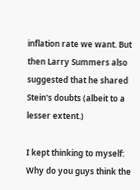inflation rate we want. But then Larry Summers also suggested that he shared Stein's doubts (albeit to a lesser extent.)

I kept thinking to myself: Why do you guys think the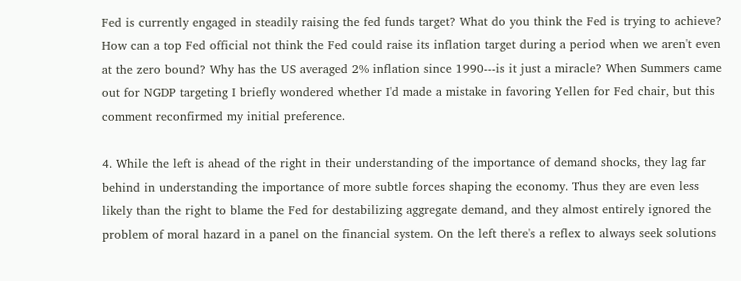Fed is currently engaged in steadily raising the fed funds target? What do you think the Fed is trying to achieve? How can a top Fed official not think the Fed could raise its inflation target during a period when we aren't even at the zero bound? Why has the US averaged 2% inflation since 1990---is it just a miracle? When Summers came out for NGDP targeting I briefly wondered whether I'd made a mistake in favoring Yellen for Fed chair, but this comment reconfirmed my initial preference.

4. While the left is ahead of the right in their understanding of the importance of demand shocks, they lag far behind in understanding the importance of more subtle forces shaping the economy. Thus they are even less likely than the right to blame the Fed for destabilizing aggregate demand, and they almost entirely ignored the problem of moral hazard in a panel on the financial system. On the left there's a reflex to always seek solutions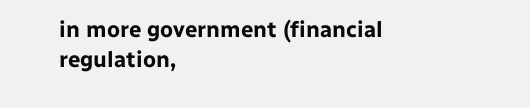in more government (financial regulation,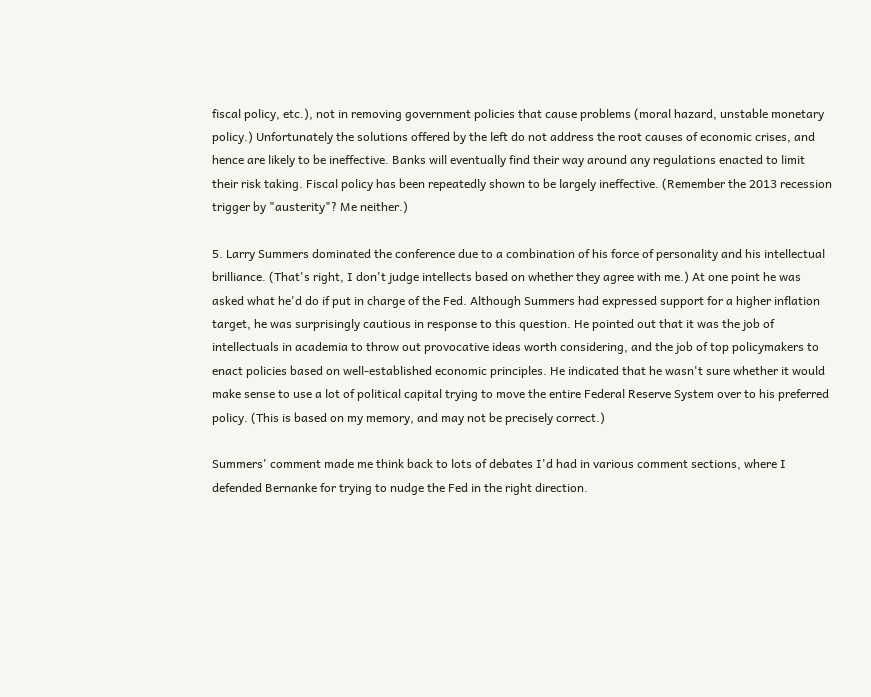fiscal policy, etc.), not in removing government policies that cause problems (moral hazard, unstable monetary policy.) Unfortunately the solutions offered by the left do not address the root causes of economic crises, and hence are likely to be ineffective. Banks will eventually find their way around any regulations enacted to limit their risk taking. Fiscal policy has been repeatedly shown to be largely ineffective. (Remember the 2013 recession trigger by "austerity"? Me neither.)

5. Larry Summers dominated the conference due to a combination of his force of personality and his intellectual brilliance. (That's right, I don't judge intellects based on whether they agree with me.) At one point he was asked what he'd do if put in charge of the Fed. Although Summers had expressed support for a higher inflation target, he was surprisingly cautious in response to this question. He pointed out that it was the job of intellectuals in academia to throw out provocative ideas worth considering, and the job of top policymakers to enact policies based on well-established economic principles. He indicated that he wasn't sure whether it would make sense to use a lot of political capital trying to move the entire Federal Reserve System over to his preferred policy. (This is based on my memory, and may not be precisely correct.)

Summers' comment made me think back to lots of debates I'd had in various comment sections, where I defended Bernanke for trying to nudge the Fed in the right direction.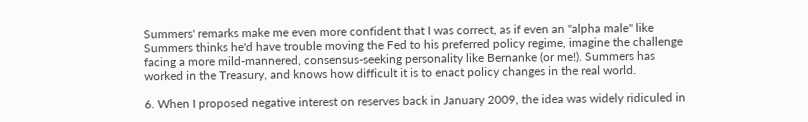Summers' remarks make me even more confident that I was correct, as if even an "alpha male" like Summers thinks he'd have trouble moving the Fed to his preferred policy regime, imagine the challenge facing a more mild-mannered, consensus-seeking personality like Bernanke (or me!). Summers has worked in the Treasury, and knows how difficult it is to enact policy changes in the real world.

6. When I proposed negative interest on reserves back in January 2009, the idea was widely ridiculed in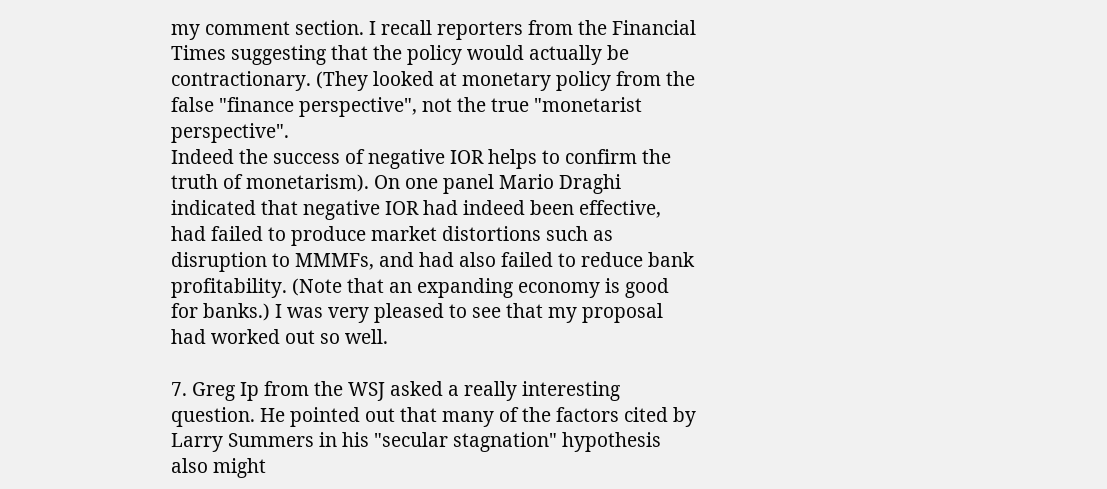my comment section. I recall reporters from the Financial Times suggesting that the policy would actually be contractionary. (They looked at monetary policy from the false "finance perspective", not the true "monetarist perspective".
Indeed the success of negative IOR helps to confirm the truth of monetarism). On one panel Mario Draghi indicated that negative IOR had indeed been effective, had failed to produce market distortions such as disruption to MMMFs, and had also failed to reduce bank profitability. (Note that an expanding economy is good for banks.) I was very pleased to see that my proposal had worked out so well.

7. Greg Ip from the WSJ asked a really interesting question. He pointed out that many of the factors cited by Larry Summers in his "secular stagnation" hypothesis also might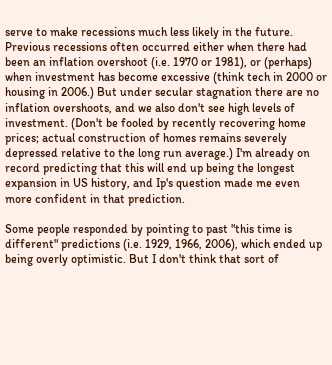serve to make recessions much less likely in the future. Previous recessions often occurred either when there had been an inflation overshoot (i.e. 1970 or 1981), or (perhaps) when investment has become excessive (think tech in 2000 or housing in 2006.) But under secular stagnation there are no inflation overshoots, and we also don't see high levels of investment. (Don't be fooled by recently recovering home prices; actual construction of homes remains severely depressed relative to the long run average.) I'm already on record predicting that this will end up being the longest expansion in US history, and Ip's question made me even more confident in that prediction.

Some people responded by pointing to past "this time is different" predictions (i.e. 1929, 1966, 2006), which ended up being overly optimistic. But I don't think that sort of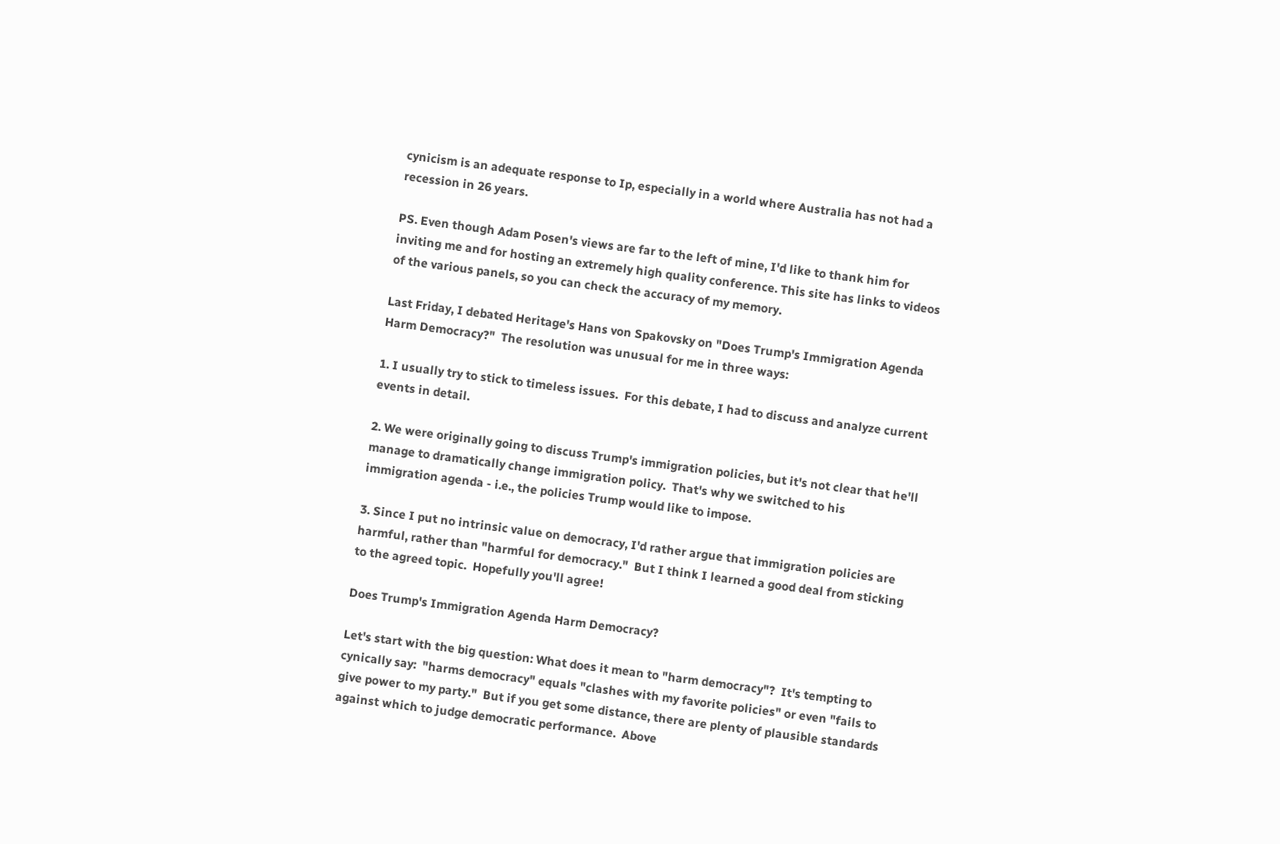cynicism is an adequate response to Ip, especially in a world where Australia has not had a recession in 26 years.

PS. Even though Adam Posen's views are far to the left of mine, I'd like to thank him for inviting me and for hosting an extremely high quality conference. This site has links to videos of the various panels, so you can check the accuracy of my memory.

Last Friday, I debated Heritage's Hans von Spakovsky on "Does Trump's Immigration Agenda Harm Democracy?"  The resolution was unusual for me in three ways:

1. I usually try to stick to timeless issues.  For this debate, I had to discuss and analyze current events in detail.

2. We were originally going to discuss Trump's immigration policies, but it's not clear that he'll manage to dramatically change immigration policy.  That's why we switched to his immigration agenda - i.e., the policies Trump would like to impose.

3. Since I put no intrinsic value on democracy, I'd rather argue that immigration policies are harmful, rather than "harmful for democracy."  But I think I learned a good deal from sticking to the agreed topic.  Hopefully you'll agree!

Does Trump's Immigration Agenda Harm Democracy?

Let's start with the big question: What does it mean to "harm democracy"?  It's tempting to cynically say:  "harms democracy" equals "clashes with my favorite policies" or even "fails to give power to my party."  But if you get some distance, there are plenty of plausible standards against which to judge democratic performance.  Above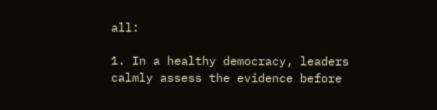all:

1. In a healthy democracy, leaders calmly assess the evidence before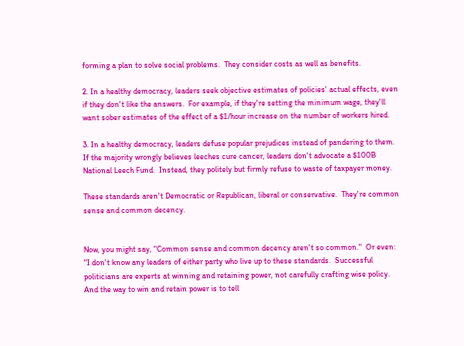forming a plan to solve social problems.  They consider costs as well as benefits.

2. In a healthy democracy, leaders seek objective estimates of policies' actual effects, even if they don't like the answers.  For example, if they're setting the minimum wage, they'll want sober estimates of the effect of a $1/hour increase on the number of workers hired.

3. In a healthy democracy, leaders defuse popular prejudices instead of pandering to them.  If the majority wrongly believes leeches cure cancer, leaders don't advocate a $100B National Leech Fund.  Instead, they politely but firmly refuse to waste of taxpayer money.

These standards aren't Democratic or Republican, liberal or conservative.  They're common sense and common decency.


Now, you might say, "Common sense and common decency aren't so common."  Or even: "I don't know any leaders of either party who live up to these standards.  Successful politicians are experts at winning and retaining power, not carefully crafting wise policy.  And the way to win and retain power is to tell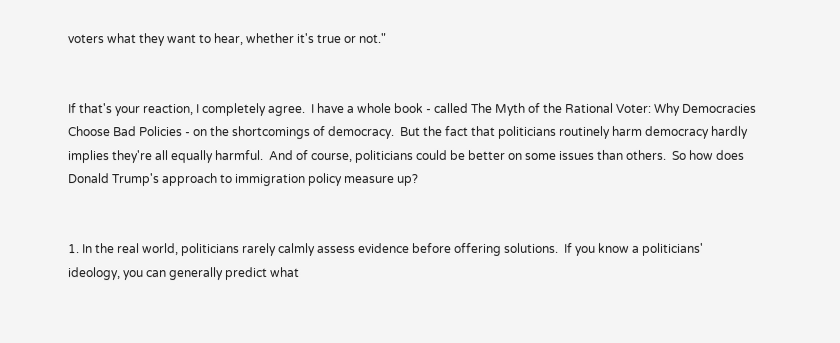voters what they want to hear, whether it's true or not."


If that's your reaction, I completely agree.  I have a whole book - called The Myth of the Rational Voter: Why Democracies Choose Bad Policies - on the shortcomings of democracy.  But the fact that politicians routinely harm democracy hardly implies they're all equally harmful.  And of course, politicians could be better on some issues than others.  So how does Donald Trump's approach to immigration policy measure up?


1. In the real world, politicians rarely calmly assess evidence before offering solutions.  If you know a politicians' ideology, you can generally predict what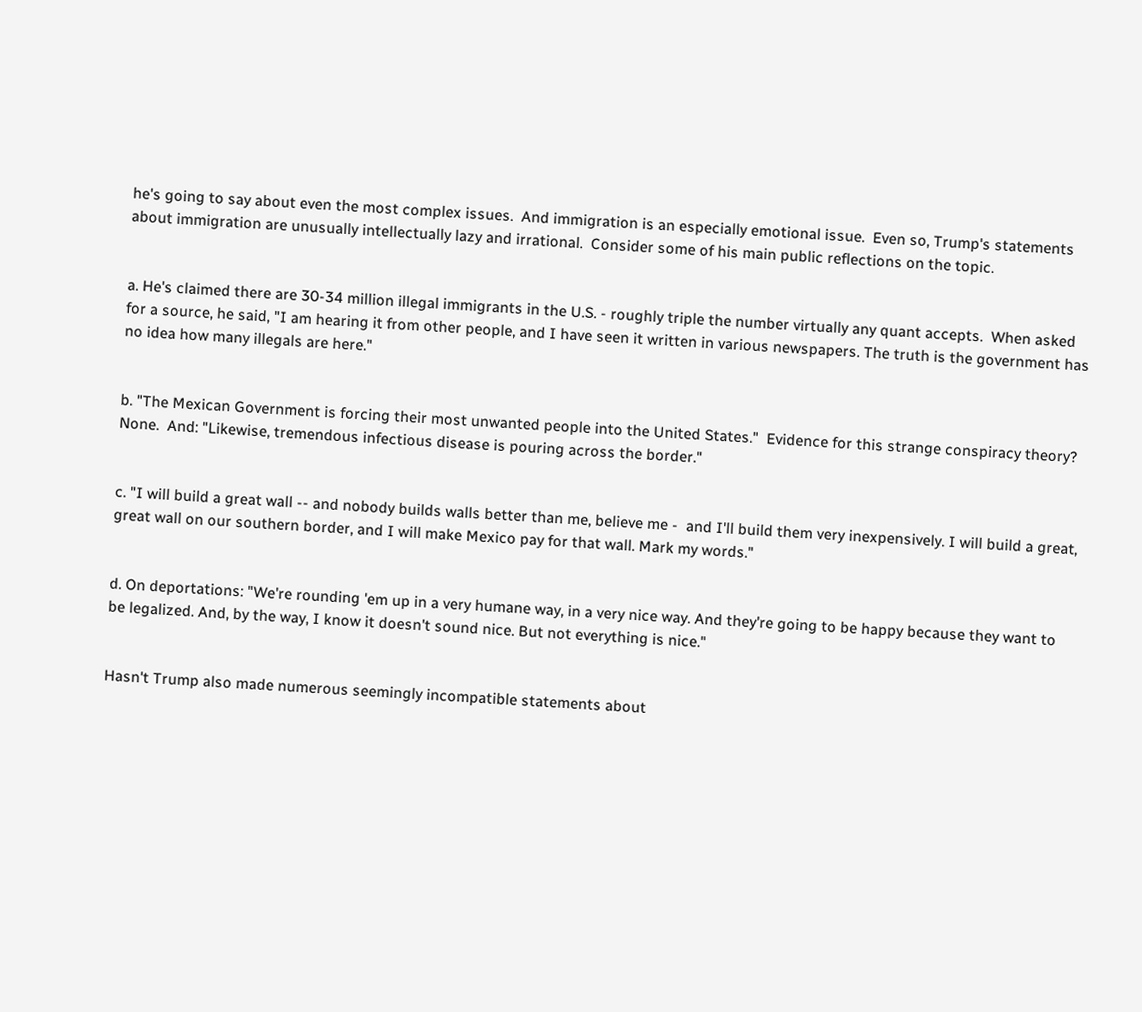he's going to say about even the most complex issues.  And immigration is an especially emotional issue.  Even so, Trump's statements about immigration are unusually intellectually lazy and irrational.  Consider some of his main public reflections on the topic.


a. He's claimed there are 30-34 million illegal immigrants in the U.S. - roughly triple the number virtually any quant accepts.  When asked for a source, he said, "I am hearing it from other people, and I have seen it written in various newspapers. The truth is the government has no idea how many illegals are here."


b. "The Mexican Government is forcing their most unwanted people into the United States."  Evidence for this strange conspiracy theory?  None.  And: "Likewise, tremendous infectious disease is pouring across the border."


c. "I will build a great wall -- and nobody builds walls better than me, believe me -  and I'll build them very inexpensively. I will build a great, great wall on our southern border, and I will make Mexico pay for that wall. Mark my words."


d. On deportations: "We're rounding 'em up in a very humane way, in a very nice way. And they're going to be happy because they want to be legalized. And, by the way, I know it doesn't sound nice. But not everything is nice."


Hasn't Trump also made numerous seemingly incompatible statements about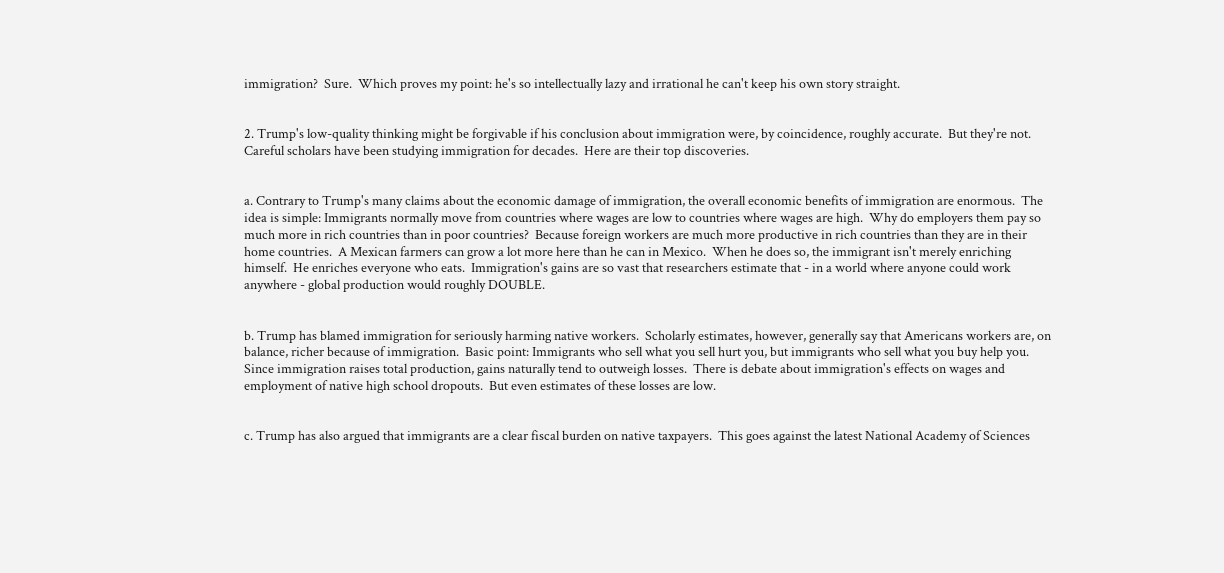immigration?  Sure.  Which proves my point: he's so intellectually lazy and irrational he can't keep his own story straight.


2. Trump's low-quality thinking might be forgivable if his conclusion about immigration were, by coincidence, roughly accurate.  But they're not.  Careful scholars have been studying immigration for decades.  Here are their top discoveries.


a. Contrary to Trump's many claims about the economic damage of immigration, the overall economic benefits of immigration are enormous.  The idea is simple: Immigrants normally move from countries where wages are low to countries where wages are high.  Why do employers them pay so much more in rich countries than in poor countries?  Because foreign workers are much more productive in rich countries than they are in their home countries.  A Mexican farmers can grow a lot more here than he can in Mexico.  When he does so, the immigrant isn't merely enriching himself.  He enriches everyone who eats.  Immigration's gains are so vast that researchers estimate that - in a world where anyone could work anywhere - global production would roughly DOUBLE.


b. Trump has blamed immigration for seriously harming native workers.  Scholarly estimates, however, generally say that Americans workers are, on balance, richer because of immigration.  Basic point: Immigrants who sell what you sell hurt you, but immigrants who sell what you buy help you.  Since immigration raises total production, gains naturally tend to outweigh losses.  There is debate about immigration's effects on wages and employment of native high school dropouts.  But even estimates of these losses are low.


c. Trump has also argued that immigrants are a clear fiscal burden on native taxpayers.  This goes against the latest National Academy of Sciences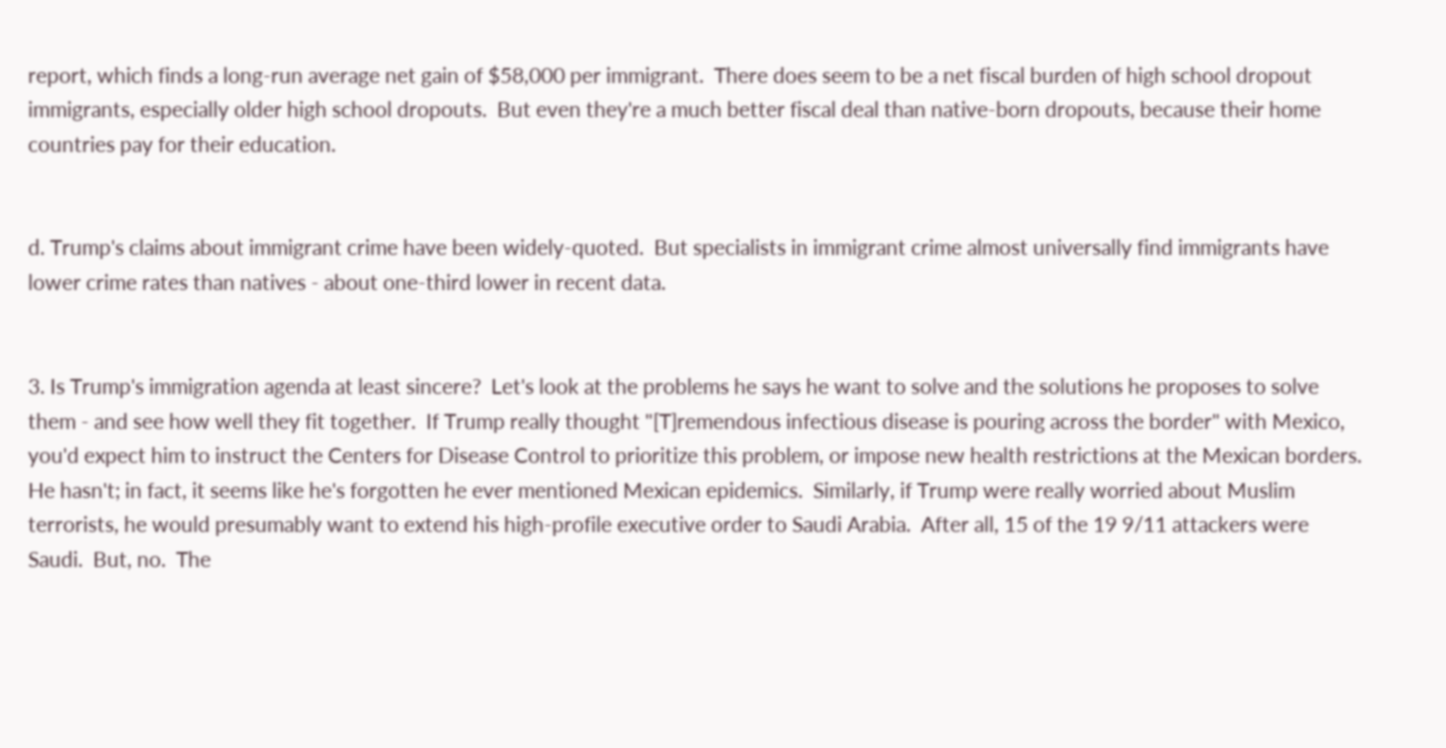report, which finds a long-run average net gain of $58,000 per immigrant.  There does seem to be a net fiscal burden of high school dropout immigrants, especially older high school dropouts.  But even they're a much better fiscal deal than native-born dropouts, because their home countries pay for their education.


d. Trump's claims about immigrant crime have been widely-quoted.  But specialists in immigrant crime almost universally find immigrants have lower crime rates than natives - about one-third lower in recent data.


3. Is Trump's immigration agenda at least sincere?  Let's look at the problems he says he want to solve and the solutions he proposes to solve them - and see how well they fit together.  If Trump really thought "[T]remendous infectious disease is pouring across the border" with Mexico, you'd expect him to instruct the Centers for Disease Control to prioritize this problem, or impose new health restrictions at the Mexican borders.  He hasn't; in fact, it seems like he's forgotten he ever mentioned Mexican epidemics.  Similarly, if Trump were really worried about Muslim terrorists, he would presumably want to extend his high-profile executive order to Saudi Arabia.  After all, 15 of the 19 9/11 attackers were Saudi.  But, no.  The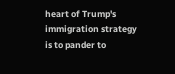heart of Trump's immigration strategy is to pander to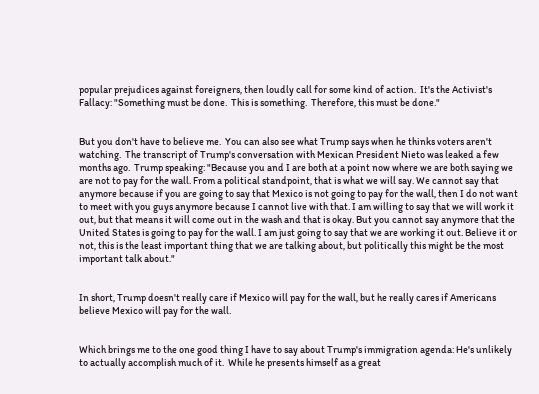popular prejudices against foreigners, then loudly call for some kind of action.  It's the Activist's Fallacy: "Something must be done.  This is something.  Therefore, this must be done."


But you don't have to believe me.  You can also see what Trump says when he thinks voters aren't watching.  The transcript of Trump's conversation with Mexican President Nieto was leaked a few months ago.  Trump speaking: "Because you and I are both at a point now where we are both saying we are not to pay for the wall. From a political standpoint, that is what we will say. We cannot say that anymore because if you are going to say that Mexico is not going to pay for the wall, then I do not want to meet with you guys anymore because I cannot live with that. I am willing to say that we will work it out, but that means it will come out in the wash and that is okay. But you cannot say anymore that the United States is going to pay for the wall. I am just going to say that we are working it out. Believe it or not, this is the least important thing that we are talking about, but politically this might be the most important talk about."


In short, Trump doesn't really care if Mexico will pay for the wall, but he really cares if Americans believe Mexico will pay for the wall.


Which brings me to the one good thing I have to say about Trump's immigration agenda: He's unlikely to actually accomplish much of it.  While he presents himself as a great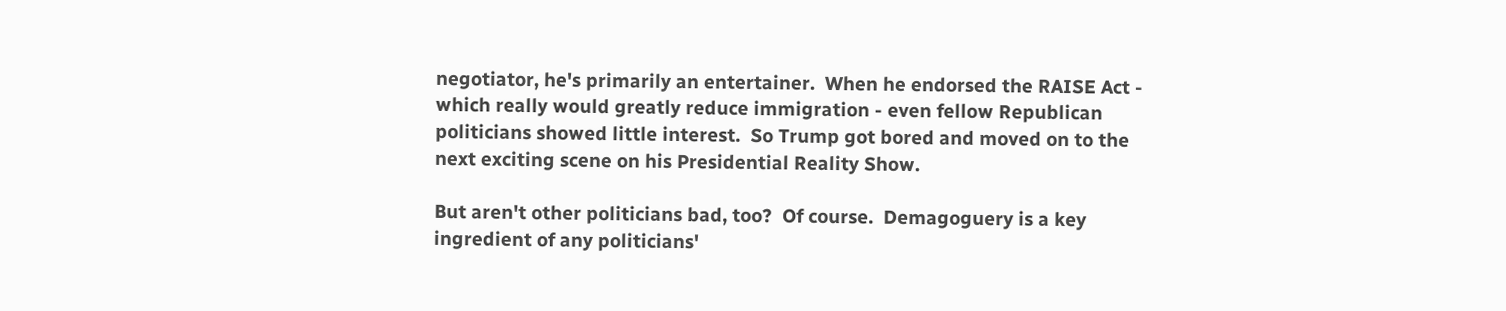negotiator, he's primarily an entertainer.  When he endorsed the RAISE Act - which really would greatly reduce immigration - even fellow Republican politicians showed little interest.  So Trump got bored and moved on to the next exciting scene on his Presidential Reality Show.

But aren't other politicians bad, too?  Of course.  Demagoguery is a key ingredient of any politicians'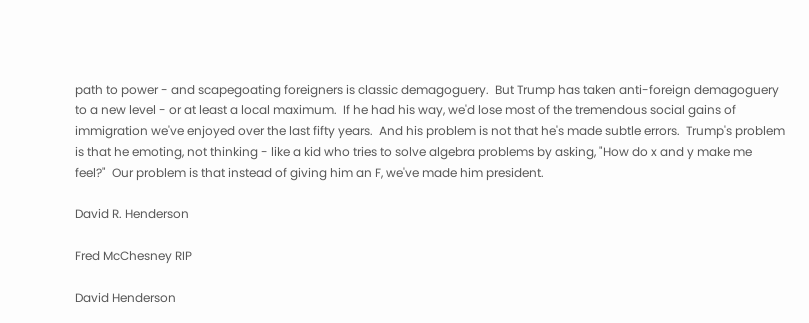path to power - and scapegoating foreigners is classic demagoguery.  But Trump has taken anti-foreign demagoguery to a new level - or at least a local maximum.  If he had his way, we'd lose most of the tremendous social gains of immigration we've enjoyed over the last fifty years.  And his problem is not that he's made subtle errors.  Trump's problem is that he emoting, not thinking - like a kid who tries to solve algebra problems by asking, "How do x and y make me feel?"  Our problem is that instead of giving him an F, we've made him president.

David R. Henderson

Fred McChesney RIP

David Henderson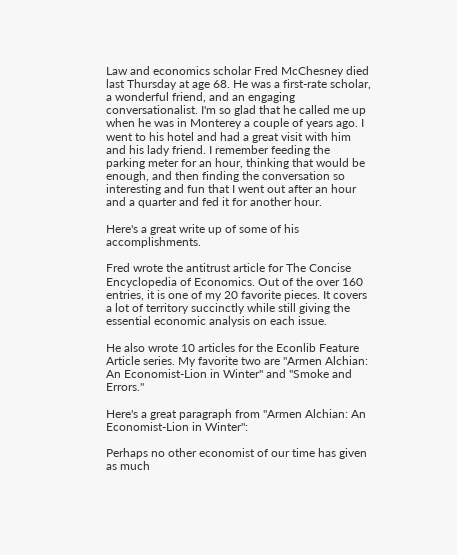Law and economics scholar Fred McChesney died last Thursday at age 68. He was a first-rate scholar, a wonderful friend, and an engaging conversationalist. I'm so glad that he called me up when he was in Monterey a couple of years ago. I went to his hotel and had a great visit with him and his lady friend. I remember feeding the parking meter for an hour, thinking that would be enough, and then finding the conversation so interesting and fun that I went out after an hour and a quarter and fed it for another hour.

Here's a great write up of some of his accomplishments.

Fred wrote the antitrust article for The Concise Encyclopedia of Economics. Out of the over 160 entries, it is one of my 20 favorite pieces. It covers a lot of territory succinctly while still giving the essential economic analysis on each issue.

He also wrote 10 articles for the Econlib Feature Article series. My favorite two are "Armen Alchian: An Economist-Lion in Winter" and "Smoke and Errors."

Here's a great paragraph from "Armen Alchian: An Economist-Lion in Winter":

Perhaps no other economist of our time has given as much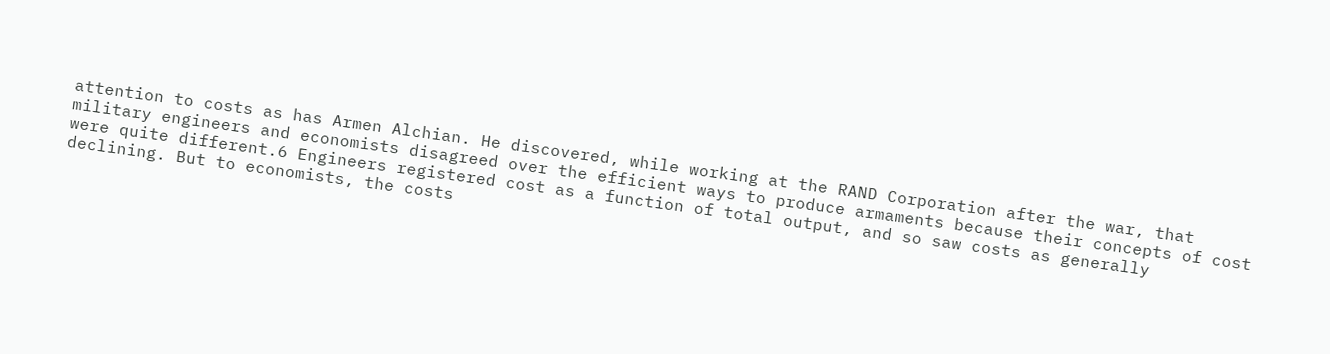attention to costs as has Armen Alchian. He discovered, while working at the RAND Corporation after the war, that military engineers and economists disagreed over the efficient ways to produce armaments because their concepts of cost were quite different.6 Engineers registered cost as a function of total output, and so saw costs as generally declining. But to economists, the costs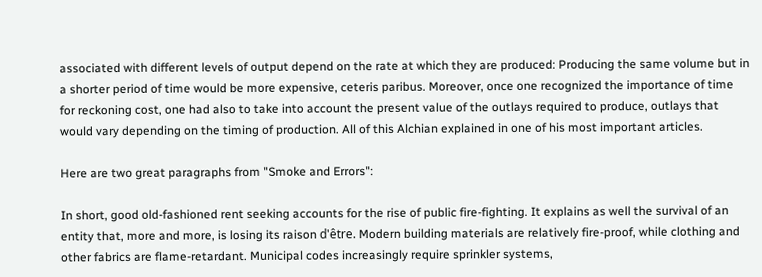associated with different levels of output depend on the rate at which they are produced: Producing the same volume but in a shorter period of time would be more expensive, ceteris paribus. Moreover, once one recognized the importance of time for reckoning cost, one had also to take into account the present value of the outlays required to produce, outlays that would vary depending on the timing of production. All of this Alchian explained in one of his most important articles.

Here are two great paragraphs from "Smoke and Errors":

In short, good old-fashioned rent seeking accounts for the rise of public fire-fighting. It explains as well the survival of an entity that, more and more, is losing its raison d'être. Modern building materials are relatively fire-proof, while clothing and other fabrics are flame-retardant. Municipal codes increasingly require sprinkler systems,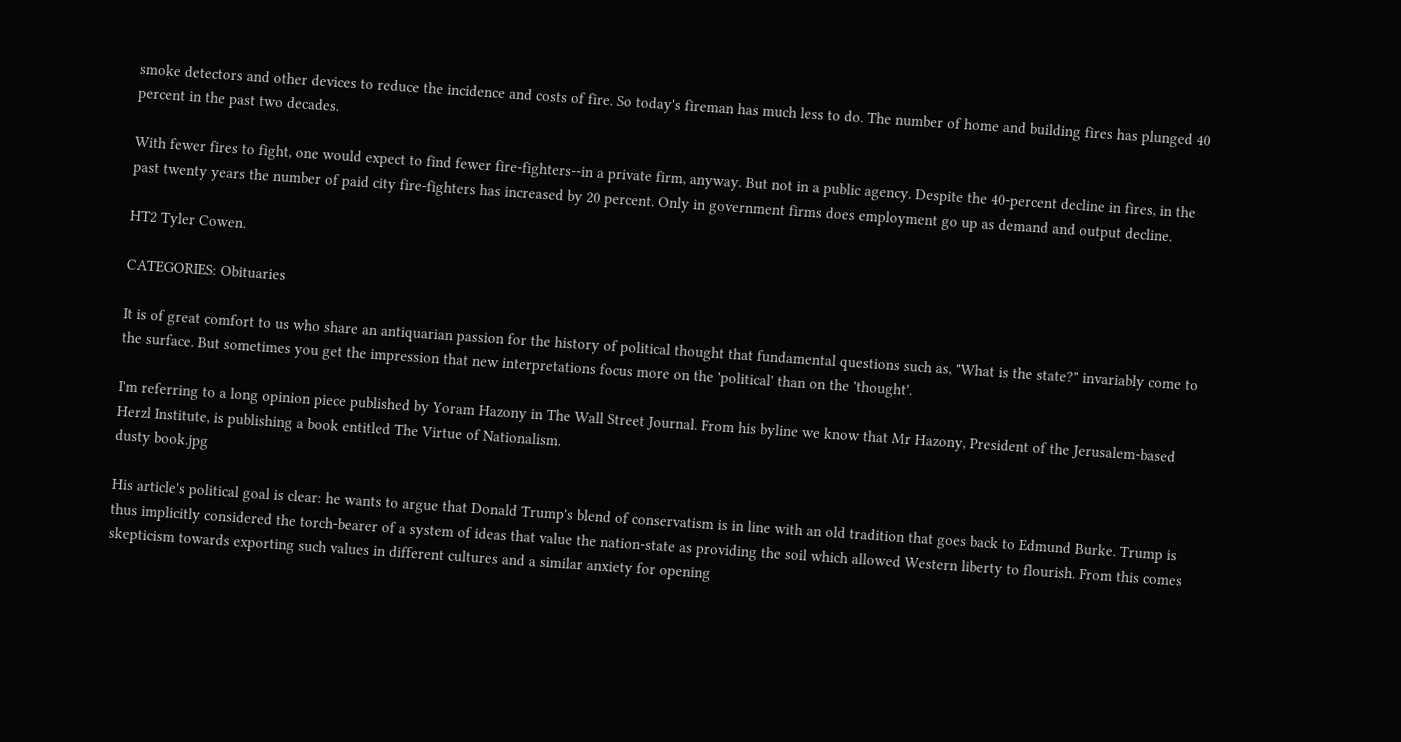smoke detectors and other devices to reduce the incidence and costs of fire. So today's fireman has much less to do. The number of home and building fires has plunged 40 percent in the past two decades.

With fewer fires to fight, one would expect to find fewer fire-fighters--in a private firm, anyway. But not in a public agency. Despite the 40-percent decline in fires, in the past twenty years the number of paid city fire-fighters has increased by 20 percent. Only in government firms does employment go up as demand and output decline.

HT2 Tyler Cowen.

CATEGORIES: Obituaries

It is of great comfort to us who share an antiquarian passion for the history of political thought that fundamental questions such as, "What is the state?" invariably come to the surface. But sometimes you get the impression that new interpretations focus more on the 'political' than on the 'thought'.

I'm referring to a long opinion piece published by Yoram Hazony in The Wall Street Journal. From his byline we know that Mr Hazony, President of the Jerusalem-based Herzl Institute, is publishing a book entitled The Virtue of Nationalism.
dusty book.jpg

His article's political goal is clear: he wants to argue that Donald Trump's blend of conservatism is in line with an old tradition that goes back to Edmund Burke. Trump is thus implicitly considered the torch-bearer of a system of ideas that value the nation-state as providing the soil which allowed Western liberty to flourish. From this comes skepticism towards exporting such values in different cultures and a similar anxiety for opening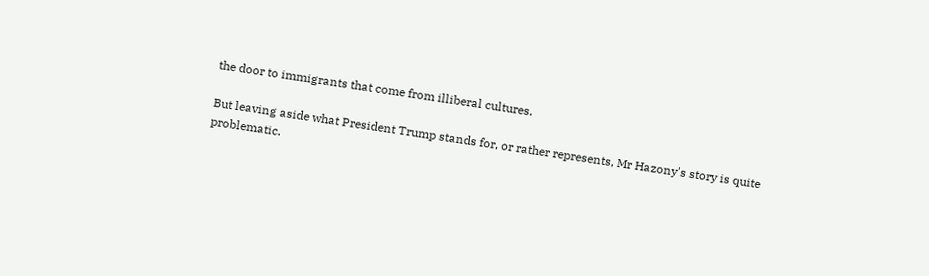the door to immigrants that come from illiberal cultures.

But leaving aside what President Trump stands for, or rather represents, Mr Hazony's story is quite problematic.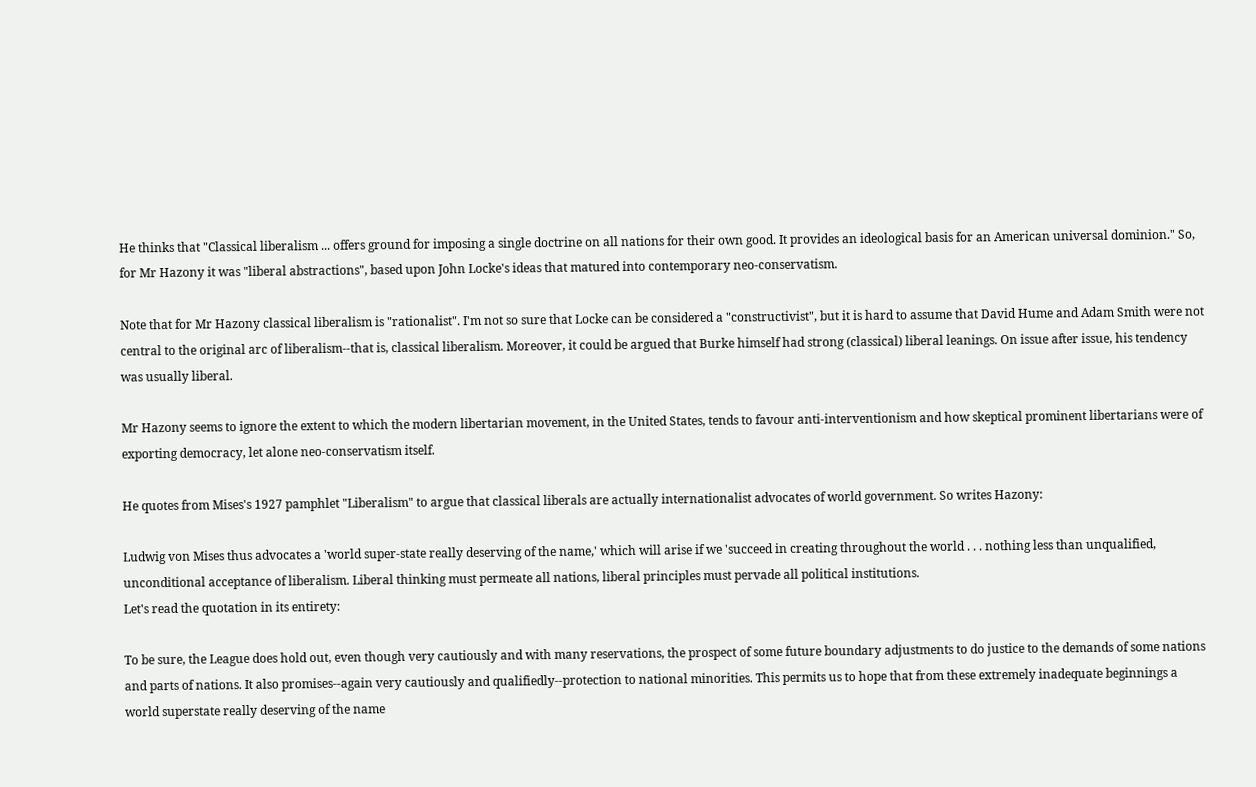He thinks that "Classical liberalism ... offers ground for imposing a single doctrine on all nations for their own good. It provides an ideological basis for an American universal dominion." So, for Mr Hazony it was "liberal abstractions", based upon John Locke's ideas that matured into contemporary neo-conservatism.

Note that for Mr Hazony classical liberalism is "rationalist". I'm not so sure that Locke can be considered a "constructivist", but it is hard to assume that David Hume and Adam Smith were not central to the original arc of liberalism--that is, classical liberalism. Moreover, it could be argued that Burke himself had strong (classical) liberal leanings. On issue after issue, his tendency was usually liberal.

Mr Hazony seems to ignore the extent to which the modern libertarian movement, in the United States, tends to favour anti-interventionism and how skeptical prominent libertarians were of exporting democracy, let alone neo-conservatism itself.

He quotes from Mises's 1927 pamphlet "Liberalism" to argue that classical liberals are actually internationalist advocates of world government. So writes Hazony:

Ludwig von Mises thus advocates a 'world super-state really deserving of the name,' which will arise if we 'succeed in creating throughout the world . . . nothing less than unqualified, unconditional acceptance of liberalism. Liberal thinking must permeate all nations, liberal principles must pervade all political institutions.
Let's read the quotation in its entirety:

To be sure, the League does hold out, even though very cautiously and with many reservations, the prospect of some future boundary adjustments to do justice to the demands of some nations and parts of nations. It also promises--again very cautiously and qualifiedly--protection to national minorities. This permits us to hope that from these extremely inadequate beginnings a world superstate really deserving of the name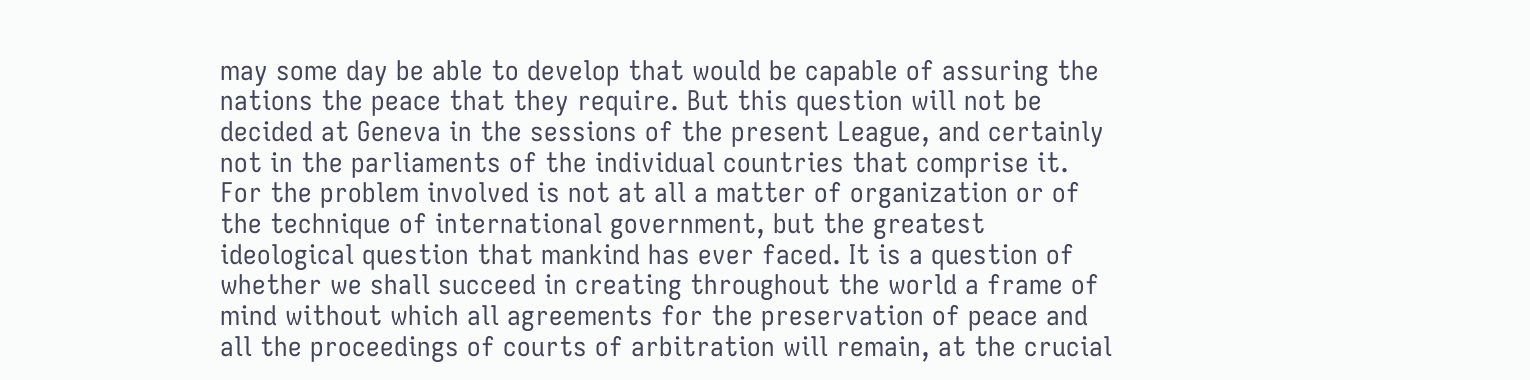may some day be able to develop that would be capable of assuring the nations the peace that they require. But this question will not be decided at Geneva in the sessions of the present League, and certainly not in the parliaments of the individual countries that comprise it. For the problem involved is not at all a matter of organization or of the technique of international government, but the greatest ideological question that mankind has ever faced. It is a question of whether we shall succeed in creating throughout the world a frame of mind without which all agreements for the preservation of peace and all the proceedings of courts of arbitration will remain, at the crucial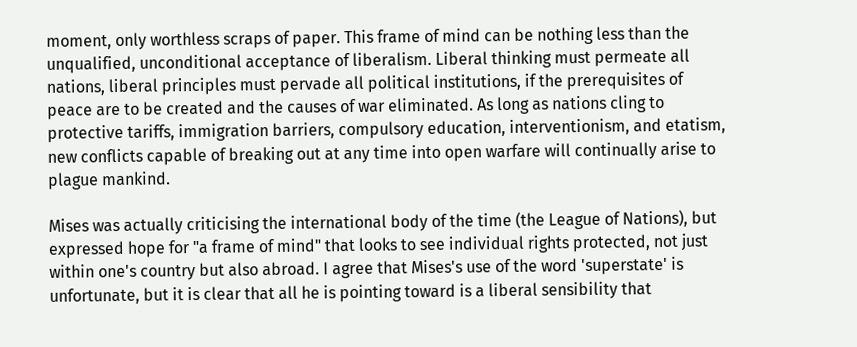moment, only worthless scraps of paper. This frame of mind can be nothing less than the unqualified, unconditional acceptance of liberalism. Liberal thinking must permeate all nations, liberal principles must pervade all political institutions, if the prerequisites of peace are to be created and the causes of war eliminated. As long as nations cling to protective tariffs, immigration barriers, compulsory education, interventionism, and etatism, new conflicts capable of breaking out at any time into open warfare will continually arise to plague mankind.

Mises was actually criticising the international body of the time (the League of Nations), but expressed hope for "a frame of mind" that looks to see individual rights protected, not just within one's country but also abroad. I agree that Mises's use of the word 'superstate' is unfortunate, but it is clear that all he is pointing toward is a liberal sensibility that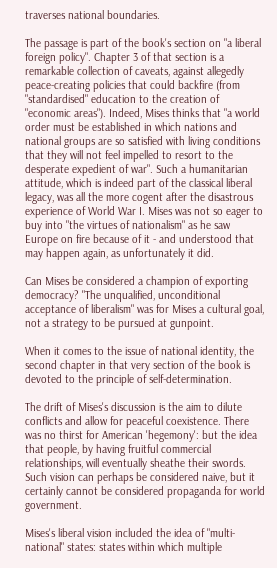traverses national boundaries.

The passage is part of the book's section on "a liberal foreign policy". Chapter 3 of that section is a remarkable collection of caveats, against allegedly peace-creating policies that could backfire (from "standardised" education to the creation of "economic areas"). Indeed, Mises thinks that "a world order must be established in which nations and national groups are so satisfied with living conditions that they will not feel impelled to resort to the desperate expedient of war". Such a humanitarian attitude, which is indeed part of the classical liberal legacy, was all the more cogent after the disastrous experience of World War I. Mises was not so eager to buy into "the virtues of nationalism" as he saw Europe on fire because of it - and understood that may happen again, as unfortunately it did.

Can Mises be considered a champion of exporting democracy? "The unqualified, unconditional acceptance of liberalism" was for Mises a cultural goal, not a strategy to be pursued at gunpoint.

When it comes to the issue of national identity, the second chapter in that very section of the book is devoted to the principle of self-determination.

The drift of Mises's discussion is the aim to dilute conflicts and allow for peaceful coexistence. There was no thirst for American 'hegemony': but the idea that people, by having fruitful commercial relationships, will eventually sheathe their swords. Such vision can perhaps be considered naive, but it certainly cannot be considered propaganda for world government.

Mises's liberal vision included the idea of "multi-national" states: states within which multiple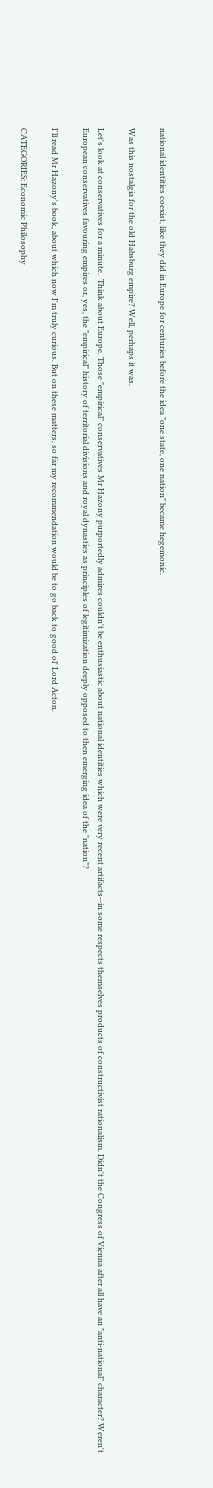national identities coexist, like they did in Europe for centuries before the idea "one state, one nation" became hegemonic.

Was this nostalgia for the old Habsburg empire? Well, perhaps it was.

Let's look at conservatives for a minute.  Think about Europe. Those "empirical" conservatives Mr Hazony purportedly admires couldn't be enthusiastic about national identities which were very recent artifacts--in some respects themselves products of constructivist rationalism. Didn't the Congress of Vienna after all have an "anti-national" character? Weren't European conservatives favouring empires or, yes, the "empirical" history of territorial divisions and royal dynasties as principles of legitimization deeply opposed to then emerging idea of the "nation"?

I'll read Mr Hazony's book, about which now I'm truly curious. But on these matters, so far my recommendation would be to go back to good ol' Lord Acton.

CATEGORIES: Economic Philosophy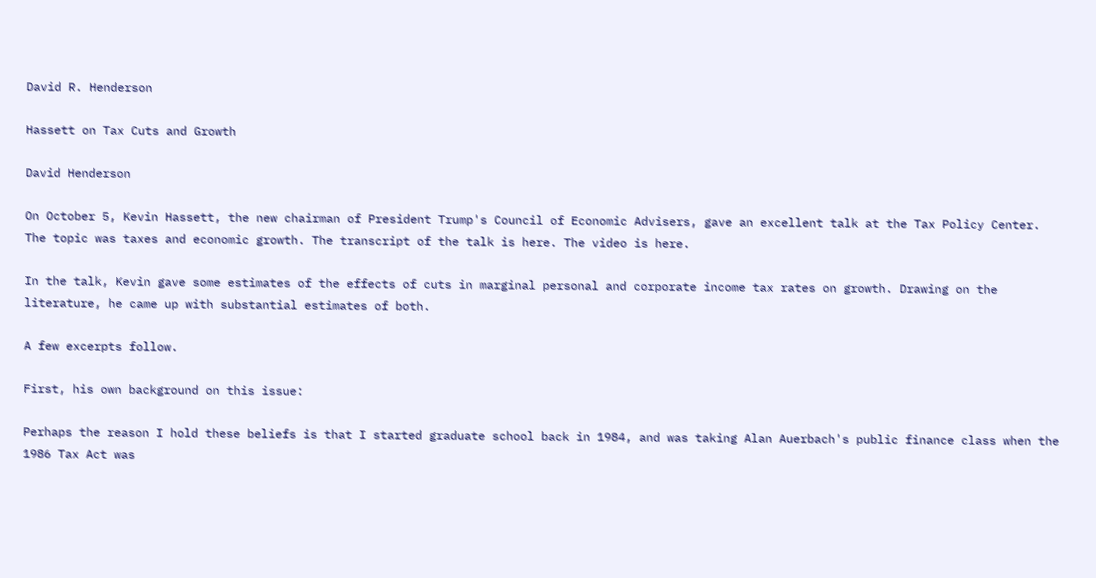David R. Henderson

Hassett on Tax Cuts and Growth

David Henderson

On October 5, Kevin Hassett, the new chairman of President Trump's Council of Economic Advisers, gave an excellent talk at the Tax Policy Center. The topic was taxes and economic growth. The transcript of the talk is here. The video is here.

In the talk, Kevin gave some estimates of the effects of cuts in marginal personal and corporate income tax rates on growth. Drawing on the literature, he came up with substantial estimates of both.

A few excerpts follow.

First, his own background on this issue:

Perhaps the reason I hold these beliefs is that I started graduate school back in 1984, and was taking Alan Auerbach's public finance class when the 1986 Tax Act was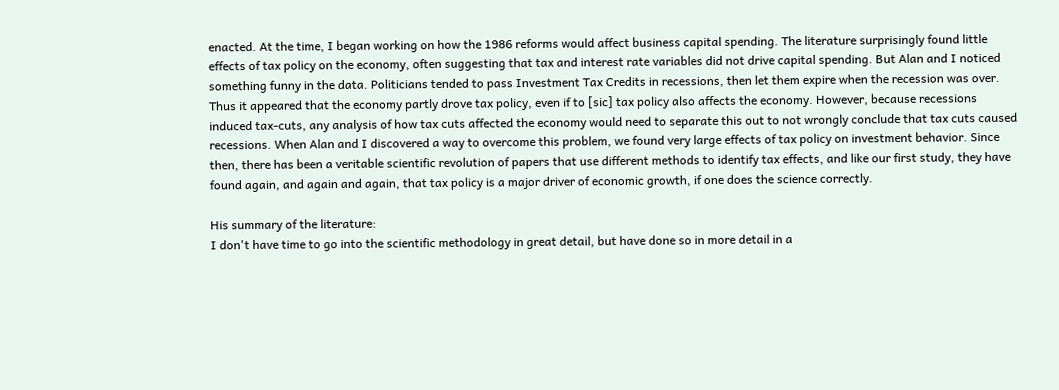enacted. At the time, I began working on how the 1986 reforms would affect business capital spending. The literature surprisingly found little effects of tax policy on the economy, often suggesting that tax and interest rate variables did not drive capital spending. But Alan and I noticed something funny in the data. Politicians tended to pass Investment Tax Credits in recessions, then let them expire when the recession was over. Thus it appeared that the economy partly drove tax policy, even if to [sic] tax policy also affects the economy. However, because recessions induced tax-cuts, any analysis of how tax cuts affected the economy would need to separate this out to not wrongly conclude that tax cuts caused recessions. When Alan and I discovered a way to overcome this problem, we found very large effects of tax policy on investment behavior. Since then, there has been a veritable scientific revolution of papers that use different methods to identify tax effects, and like our first study, they have found again, and again and again, that tax policy is a major driver of economic growth, if one does the science correctly.

His summary of the literature:
I don't have time to go into the scientific methodology in great detail, but have done so in more detail in a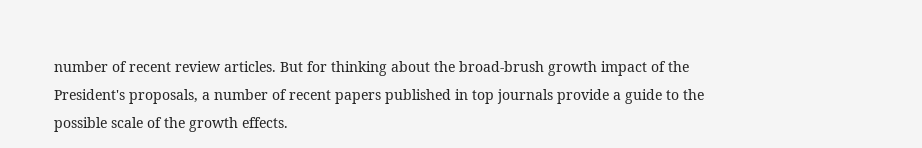number of recent review articles. But for thinking about the broad-brush growth impact of the President's proposals, a number of recent papers published in top journals provide a guide to the possible scale of the growth effects.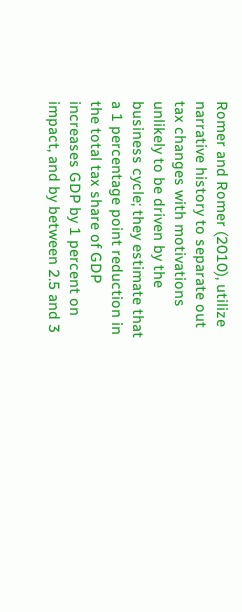Romer and Romer (2010), utilize narrative history to separate out tax changes with motivations unlikely to be driven by the business cycle; they estimate that a 1 percentage point reduction in the total tax share of GDP increases GDP by 1 percent on impact, and by between 2.5 and 3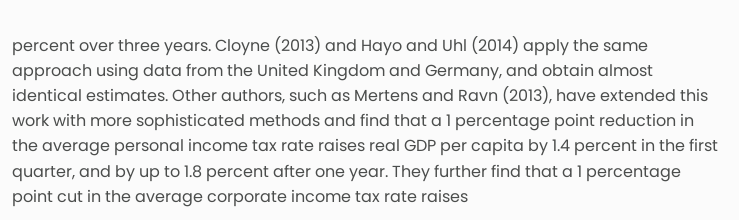percent over three years. Cloyne (2013) and Hayo and Uhl (2014) apply the same approach using data from the United Kingdom and Germany, and obtain almost identical estimates. Other authors, such as Mertens and Ravn (2013), have extended this work with more sophisticated methods and find that a 1 percentage point reduction in the average personal income tax rate raises real GDP per capita by 1.4 percent in the first quarter, and by up to 1.8 percent after one year. They further find that a 1 percentage point cut in the average corporate income tax rate raises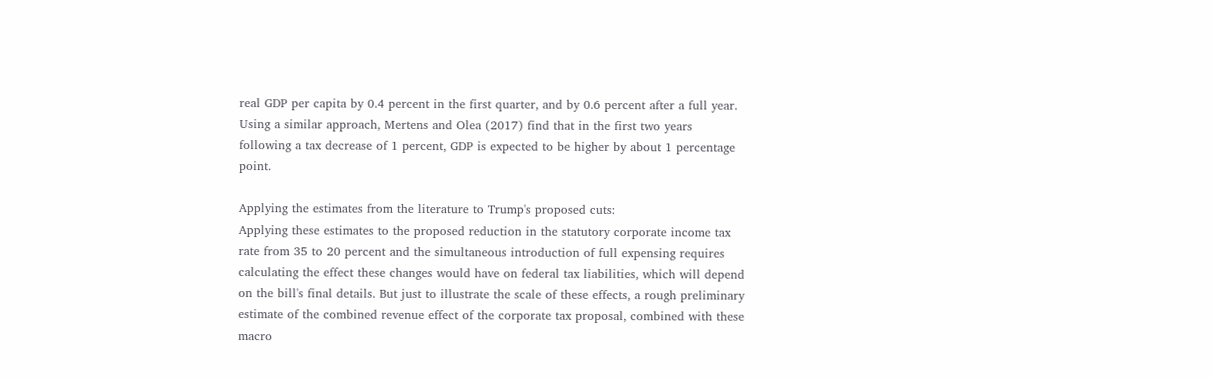real GDP per capita by 0.4 percent in the first quarter, and by 0.6 percent after a full year. Using a similar approach, Mertens and Olea (2017) find that in the first two years following a tax decrease of 1 percent, GDP is expected to be higher by about 1 percentage point.

Applying the estimates from the literature to Trump's proposed cuts:
Applying these estimates to the proposed reduction in the statutory corporate income tax rate from 35 to 20 percent and the simultaneous introduction of full expensing requires calculating the effect these changes would have on federal tax liabilities, which will depend on the bill's final details. But just to illustrate the scale of these effects, a rough preliminary estimate of the combined revenue effect of the corporate tax proposal, combined with these macro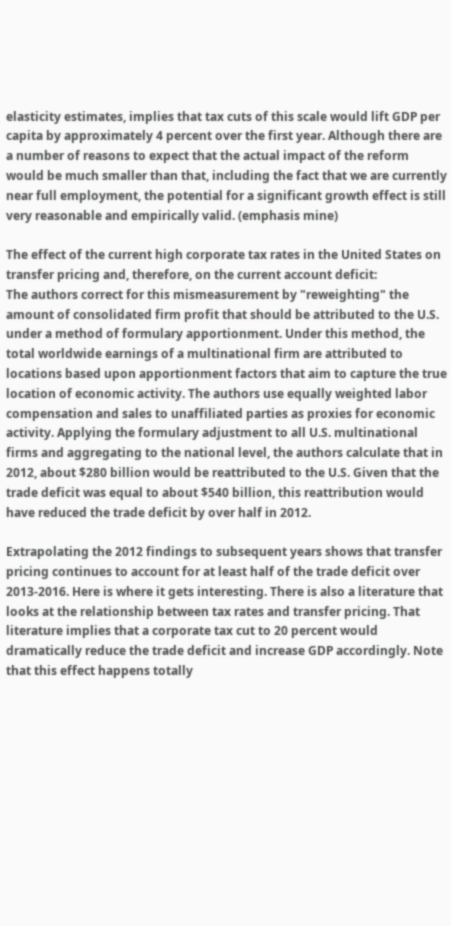elasticity estimates, implies that tax cuts of this scale would lift GDP per capita by approximately 4 percent over the first year. Although there are a number of reasons to expect that the actual impact of the reform would be much smaller than that, including the fact that we are currently near full employment, the potential for a significant growth effect is still very reasonable and empirically valid. (emphasis mine)

The effect of the current high corporate tax rates in the United States on transfer pricing and, therefore, on the current account deficit:
The authors correct for this mismeasurement by "reweighting" the amount of consolidated firm profit that should be attributed to the U.S. under a method of formulary apportionment. Under this method, the total worldwide earnings of a multinational firm are attributed to locations based upon apportionment factors that aim to capture the true location of economic activity. The authors use equally weighted labor compensation and sales to unaffiliated parties as proxies for economic activity. Applying the formulary adjustment to all U.S. multinational firms and aggregating to the national level, the authors calculate that in 2012, about $280 billion would be reattributed to the U.S. Given that the trade deficit was equal to about $540 billion, this reattribution would have reduced the trade deficit by over half in 2012.

Extrapolating the 2012 findings to subsequent years shows that transfer pricing continues to account for at least half of the trade deficit over 2013-2016. Here is where it gets interesting. There is also a literature that looks at the relationship between tax rates and transfer pricing. That literature implies that a corporate tax cut to 20 percent would dramatically reduce the trade deficit and increase GDP accordingly. Note that this effect happens totally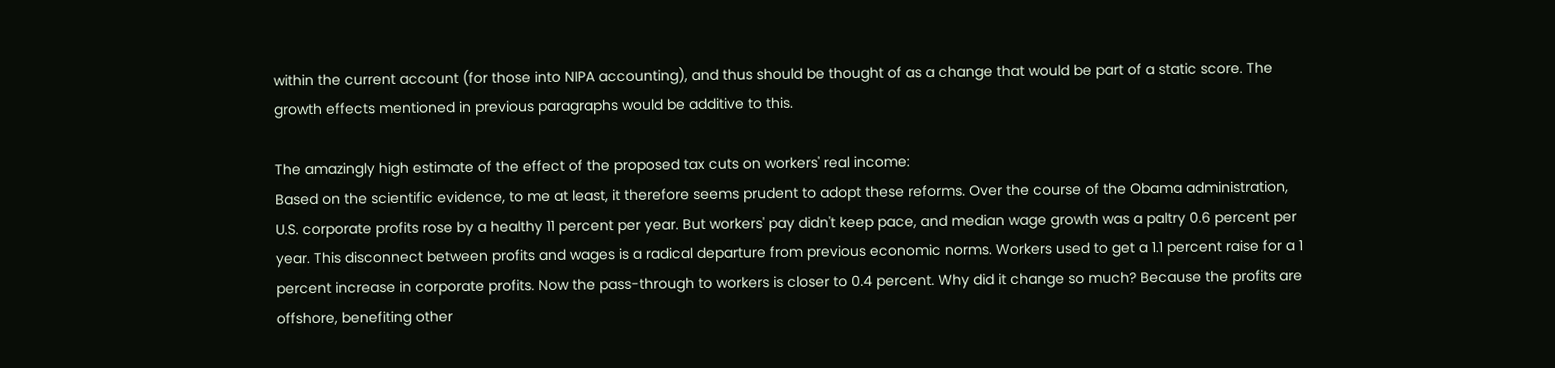within the current account (for those into NIPA accounting), and thus should be thought of as a change that would be part of a static score. The growth effects mentioned in previous paragraphs would be additive to this.

The amazingly high estimate of the effect of the proposed tax cuts on workers' real income:
Based on the scientific evidence, to me at least, it therefore seems prudent to adopt these reforms. Over the course of the Obama administration, U.S. corporate profits rose by a healthy 11 percent per year. But workers' pay didn't keep pace, and median wage growth was a paltry 0.6 percent per year. This disconnect between profits and wages is a radical departure from previous economic norms. Workers used to get a 1.1 percent raise for a 1 percent increase in corporate profits. Now the pass-through to workers is closer to 0.4 percent. Why did it change so much? Because the profits are offshore, benefiting other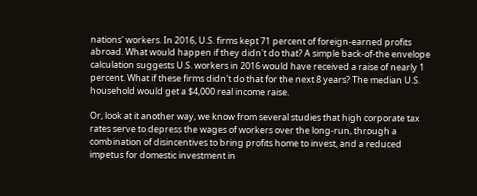nations' workers. In 2016, U.S. firms kept 71 percent of foreign-earned profits abroad. What would happen if they didn't do that? A simple back-of-the envelope calculation suggests U.S. workers in 2016 would have received a raise of nearly 1 percent. What if these firms didn't do that for the next 8 years? The median U.S. household would get a $4,000 real income raise.

Or, look at it another way, we know from several studies that high corporate tax rates serve to depress the wages of workers over the long-run, through a combination of disincentives to bring profits home to invest, and a reduced impetus for domestic investment in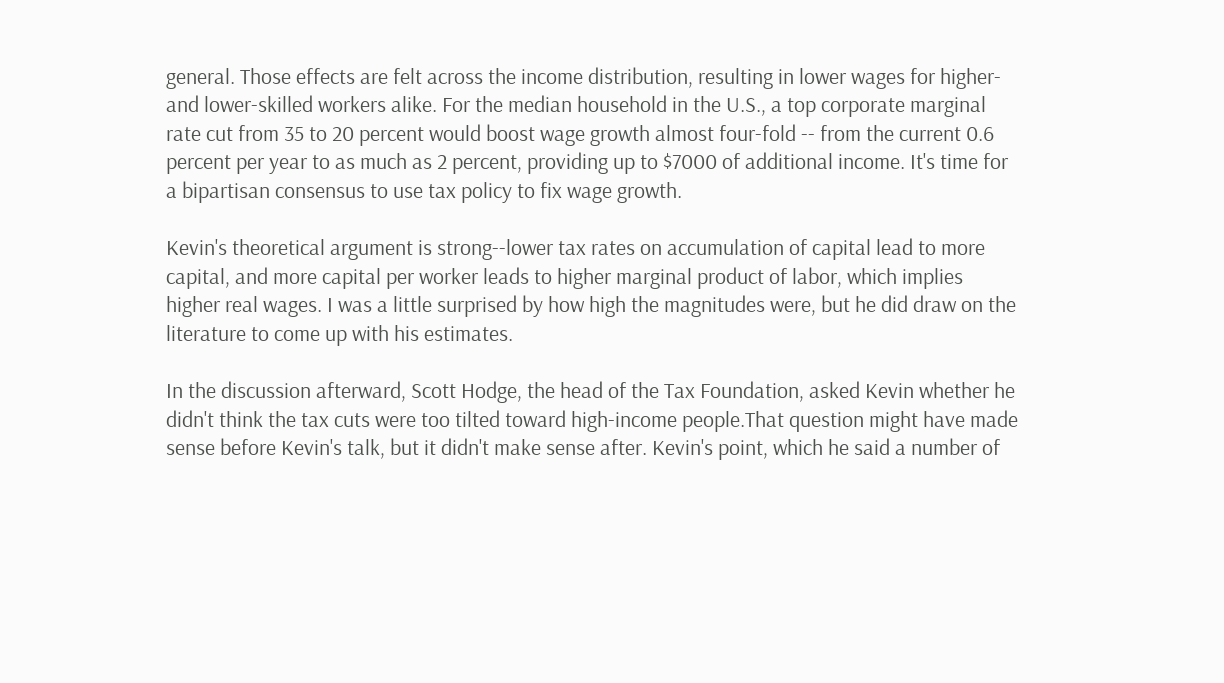general. Those effects are felt across the income distribution, resulting in lower wages for higher- and lower-skilled workers alike. For the median household in the U.S., a top corporate marginal rate cut from 35 to 20 percent would boost wage growth almost four-fold -- from the current 0.6 percent per year to as much as 2 percent, providing up to $7000 of additional income. It's time for a bipartisan consensus to use tax policy to fix wage growth.

Kevin's theoretical argument is strong--lower tax rates on accumulation of capital lead to more capital, and more capital per worker leads to higher marginal product of labor, which implies higher real wages. I was a little surprised by how high the magnitudes were, but he did draw on the literature to come up with his estimates.

In the discussion afterward, Scott Hodge, the head of the Tax Foundation, asked Kevin whether he didn't think the tax cuts were too tilted toward high-income people.That question might have made sense before Kevin's talk, but it didn't make sense after. Kevin's point, which he said a number of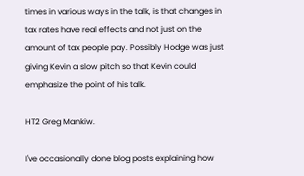times in various ways in the talk, is that changes in tax rates have real effects and not just on the amount of tax people pay. Possibly Hodge was just giving Kevin a slow pitch so that Kevin could emphasize the point of his talk.

HT2 Greg Mankiw.

I've occasionally done blog posts explaining how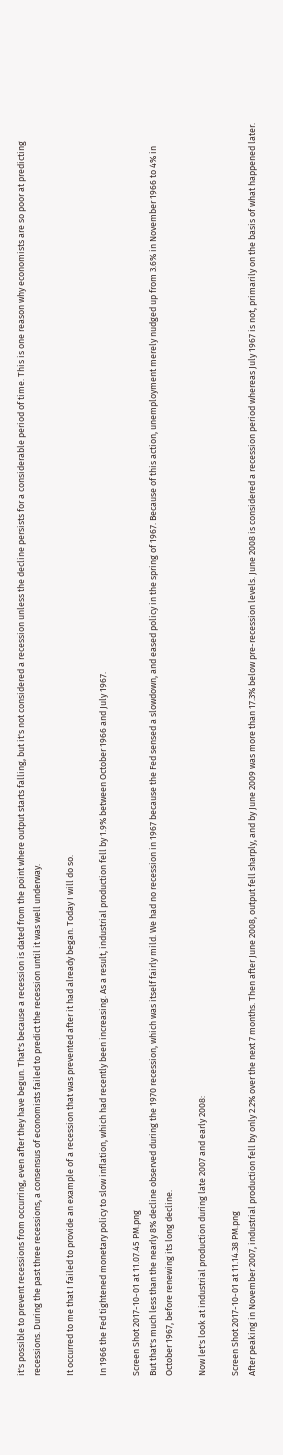it's possible to prevent recessions from occurring, even after they have begun. That's because a recession is dated from the point where output starts falling, but it's not considered a recession unless the decline persists for a considerable period of time. This is one reason why economists are so poor at predicting recessions. During the past three recessions, a consensus of economists failed to predict the recession until it was well underway.

It occurred to me that I failed to provide an example of a recession that was prevented after it had already began. Today I will do so.

In 1966 the Fed tightened monetary policy to slow inflation, which had recently been increasing. As a result, industrial production fell by 1.9% between October 1966 and July 1967.

Screen Shot 2017-10-01 at 11.07.45 PM.png
But that's much less than the nearly 8% decline observed during the 1970 recession, which was itself fairly mild. We had no recession in 1967 because the Fed sensed a slowdown, and eased policy in the spring of 1967. Because of this action, unemployment merely nudged up from 3.6% in November 1966 to 4% in October 1967, before renewing its long decline.

Now let's look at industrial production during late 2007 and early 2008:

Screen Shot 2017-10-01 at 11.14.38 PM.png
After peaking in November 2007, industrial production fell by only 2.2% over the next 7 months. Then after June 2008, output fell sharply, and by June 2009 was more than 17.3% below pre-recession levels. June 2008 is considered a recession period whereas July 1967 is not, primarily on the basis of what happened later.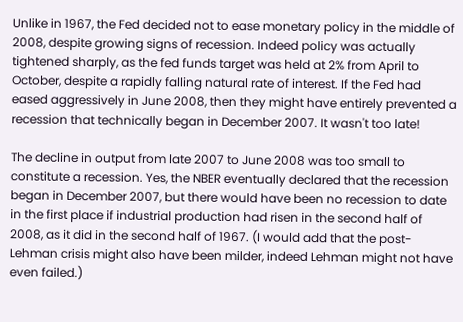Unlike in 1967, the Fed decided not to ease monetary policy in the middle of 2008, despite growing signs of recession. Indeed policy was actually tightened sharply, as the fed funds target was held at 2% from April to October, despite a rapidly falling natural rate of interest. If the Fed had eased aggressively in June 2008, then they might have entirely prevented a recession that technically began in December 2007. It wasn't too late!

The decline in output from late 2007 to June 2008 was too small to constitute a recession. Yes, the NBER eventually declared that the recession began in December 2007, but there would have been no recession to date in the first place if industrial production had risen in the second half of 2008, as it did in the second half of 1967. (I would add that the post-Lehman crisis might also have been milder, indeed Lehman might not have even failed.)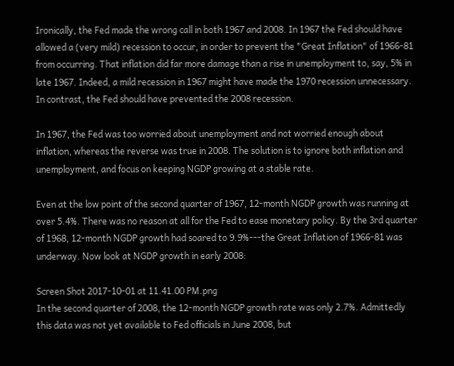Ironically, the Fed made the wrong call in both 1967 and 2008. In 1967 the Fed should have allowed a (very mild) recession to occur, in order to prevent the "Great Inflation" of 1966-81 from occurring. That inflation did far more damage than a rise in unemployment to, say, 5% in late 1967. Indeed, a mild recession in 1967 might have made the 1970 recession unnecessary. In contrast, the Fed should have prevented the 2008 recession.

In 1967, the Fed was too worried about unemployment and not worried enough about inflation, whereas the reverse was true in 2008. The solution is to ignore both inflation and unemployment, and focus on keeping NGDP growing at a stable rate.

Even at the low point of the second quarter of 1967, 12-month NGDP growth was running at over 5.4%. There was no reason at all for the Fed to ease monetary policy. By the 3rd quarter of 1968, 12-month NGDP growth had soared to 9.9%---the Great Inflation of 1966-81 was underway. Now look at NGDP growth in early 2008:

Screen Shot 2017-10-01 at 11.41.00 PM.png
In the second quarter of 2008, the 12-month NGDP growth rate was only 2.7%. Admittedly this data was not yet available to Fed officials in June 2008, but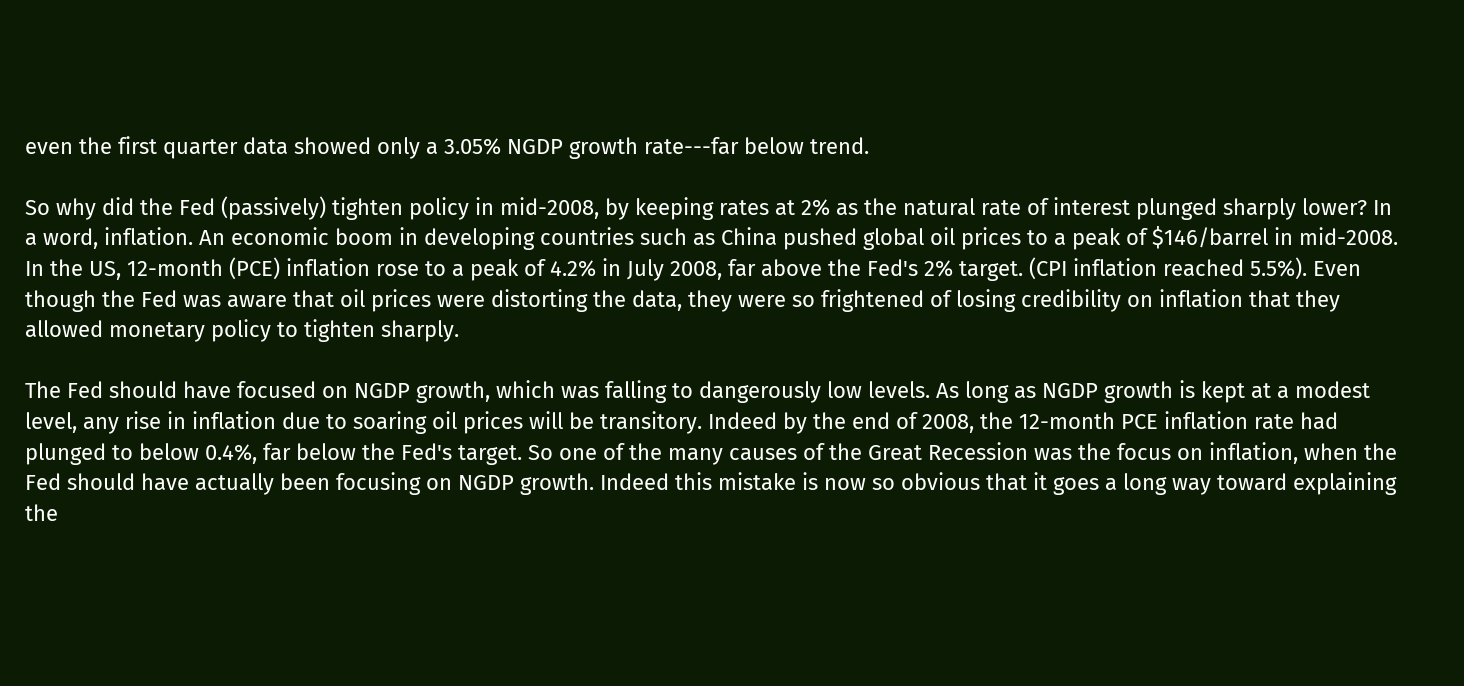even the first quarter data showed only a 3.05% NGDP growth rate---far below trend.

So why did the Fed (passively) tighten policy in mid-2008, by keeping rates at 2% as the natural rate of interest plunged sharply lower? In a word, inflation. An economic boom in developing countries such as China pushed global oil prices to a peak of $146/barrel in mid-2008. In the US, 12-month (PCE) inflation rose to a peak of 4.2% in July 2008, far above the Fed's 2% target. (CPI inflation reached 5.5%). Even though the Fed was aware that oil prices were distorting the data, they were so frightened of losing credibility on inflation that they allowed monetary policy to tighten sharply.

The Fed should have focused on NGDP growth, which was falling to dangerously low levels. As long as NGDP growth is kept at a modest level, any rise in inflation due to soaring oil prices will be transitory. Indeed by the end of 2008, the 12-month PCE inflation rate had plunged to below 0.4%, far below the Fed's target. So one of the many causes of the Great Recession was the focus on inflation, when the Fed should have actually been focusing on NGDP growth. Indeed this mistake is now so obvious that it goes a long way toward explaining the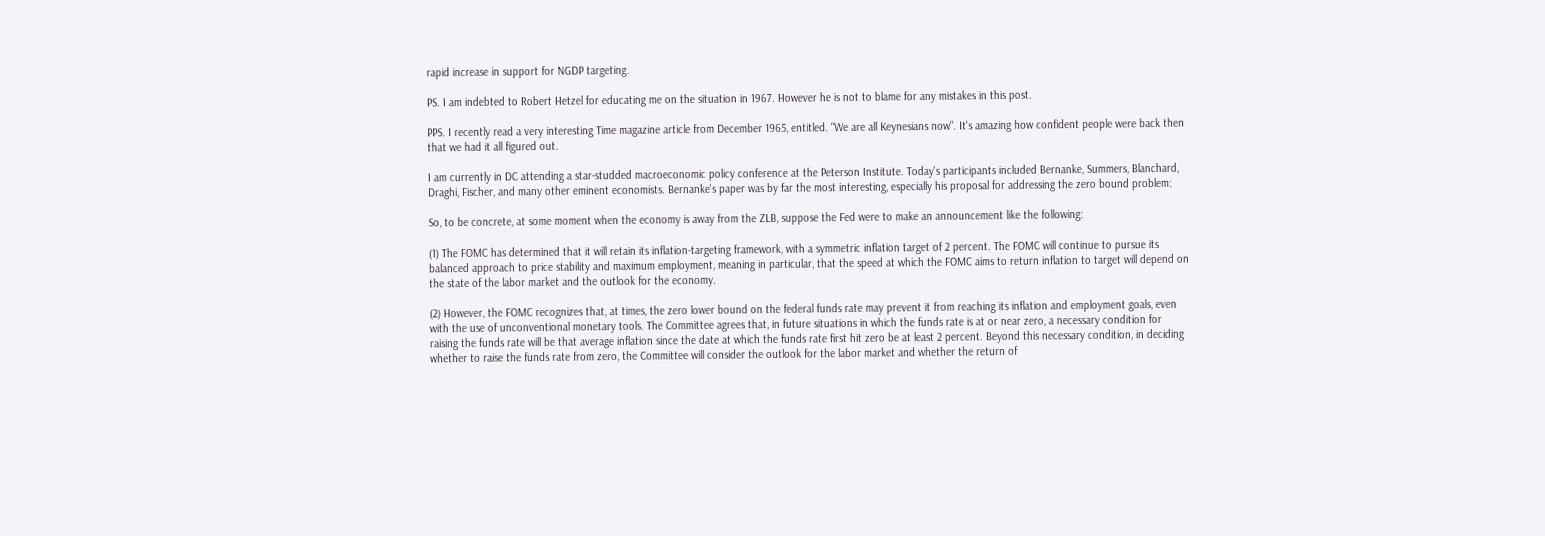rapid increase in support for NGDP targeting.

PS. I am indebted to Robert Hetzel for educating me on the situation in 1967. However he is not to blame for any mistakes in this post.

PPS. I recently read a very interesting Time magazine article from December 1965, entitled. "We are all Keynesians now". It's amazing how confident people were back then that we had it all figured out.

I am currently in DC attending a star-studded macroeconomic policy conference at the Peterson Institute. Today's participants included Bernanke, Summers, Blanchard, Draghi, Fischer, and many other eminent economists. Bernanke's paper was by far the most interesting, especially his proposal for addressing the zero bound problem:

So, to be concrete, at some moment when the economy is away from the ZLB, suppose the Fed were to make an announcement like the following:

(1) The FOMC has determined that it will retain its inflation-targeting framework, with a symmetric inflation target of 2 percent. The FOMC will continue to pursue its balanced approach to price stability and maximum employment, meaning in particular, that the speed at which the FOMC aims to return inflation to target will depend on the state of the labor market and the outlook for the economy.

(2) However, the FOMC recognizes that, at times, the zero lower bound on the federal funds rate may prevent it from reaching its inflation and employment goals, even with the use of unconventional monetary tools. The Committee agrees that, in future situations in which the funds rate is at or near zero, a necessary condition for raising the funds rate will be that average inflation since the date at which the funds rate first hit zero be at least 2 percent. Beyond this necessary condition, in deciding whether to raise the funds rate from zero, the Committee will consider the outlook for the labor market and whether the return of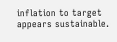inflation to target appears sustainable.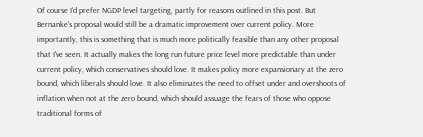Of course I'd prefer NGDP level targeting, partly for reasons outlined in this post. But Bernanke's proposal would still be a dramatic improvement over current policy. More importantly, this is something that is much more politically feasible than any other proposal that I've seen. It actually makes the long run future price level more predictable than under current policy, which conservatives should love. It makes policy more expansionary at the zero bound, which liberals should love. It also eliminates the need to offset under and overshoots of inflation when not at the zero bound, which should assuage the fears of those who oppose traditional forms of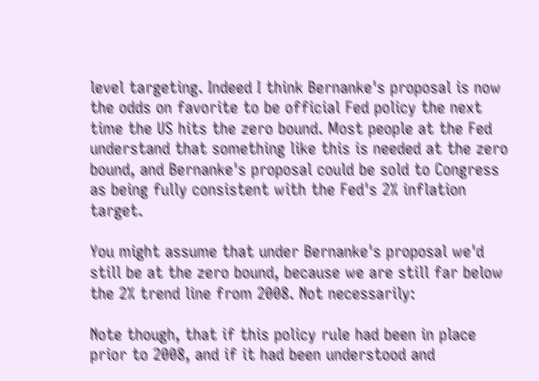level targeting. Indeed I think Bernanke's proposal is now the odds on favorite to be official Fed policy the next time the US hits the zero bound. Most people at the Fed understand that something like this is needed at the zero bound, and Bernanke's proposal could be sold to Congress as being fully consistent with the Fed's 2% inflation target.

You might assume that under Bernanke's proposal we'd still be at the zero bound, because we are still far below the 2% trend line from 2008. Not necessarily:

Note though, that if this policy rule had been in place prior to 2008, and if it had been understood and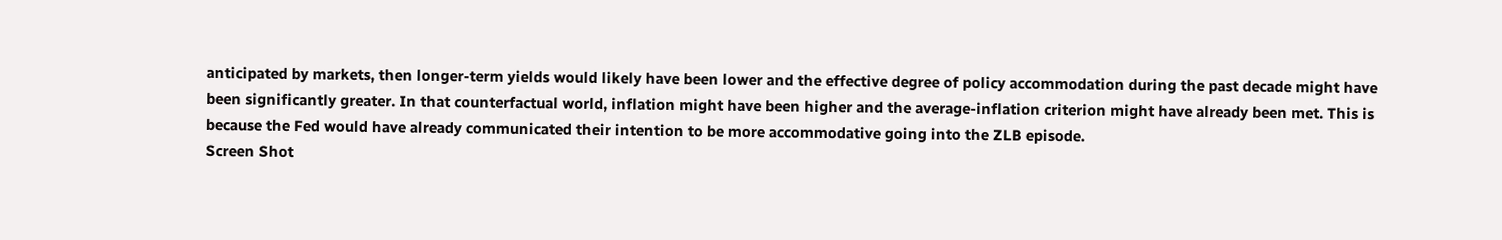anticipated by markets, then longer-term yields would likely have been lower and the effective degree of policy accommodation during the past decade might have been significantly greater. In that counterfactual world, inflation might have been higher and the average-inflation criterion might have already been met. This is because the Fed would have already communicated their intention to be more accommodative going into the ZLB episode.
Screen Shot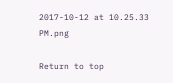2017-10-12 at 10.25.33 PM.png

Return to top